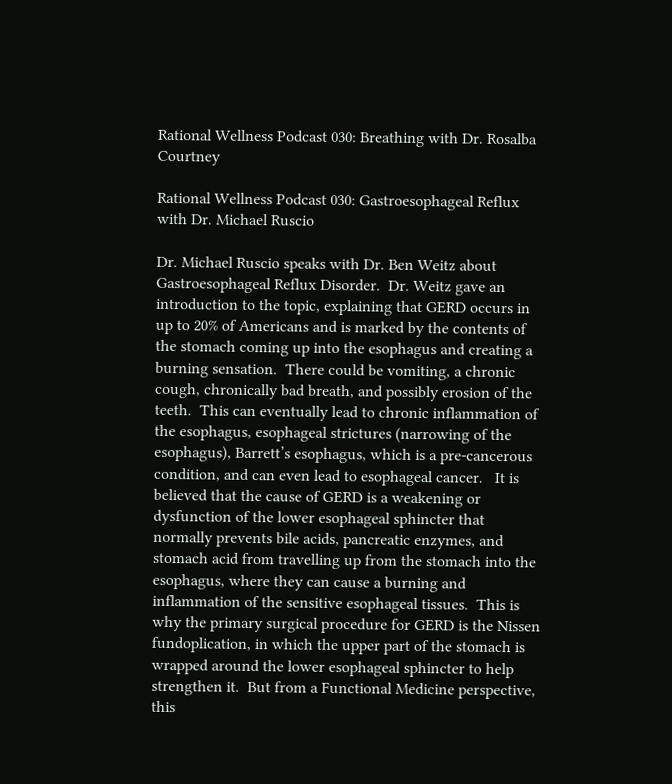Rational Wellness Podcast 030: Breathing with Dr. Rosalba Courtney

Rational Wellness Podcast 030: Gastroesophageal Reflux with Dr. Michael Ruscio

Dr. Michael Ruscio speaks with Dr. Ben Weitz about Gastroesophageal Reflux Disorder.  Dr. Weitz gave an introduction to the topic, explaining that GERD occurs in up to 20% of Americans and is marked by the contents of the stomach coming up into the esophagus and creating a burning sensation.  There could be vomiting, a chronic cough, chronically bad breath, and possibly erosion of the teeth.  This can eventually lead to chronic inflammation of the esophagus, esophageal strictures (narrowing of the esophagus), Barrett’s esophagus, which is a pre-cancerous condition, and can even lead to esophageal cancer.   It is believed that the cause of GERD is a weakening or dysfunction of the lower esophageal sphincter that normally prevents bile acids, pancreatic enzymes, and stomach acid from travelling up from the stomach into the esophagus, where they can cause a burning and inflammation of the sensitive esophageal tissues.  This is why the primary surgical procedure for GERD is the Nissen fundoplication, in which the upper part of the stomach is wrapped around the lower esophageal sphincter to help strengthen it.  But from a Functional Medicine perspective, this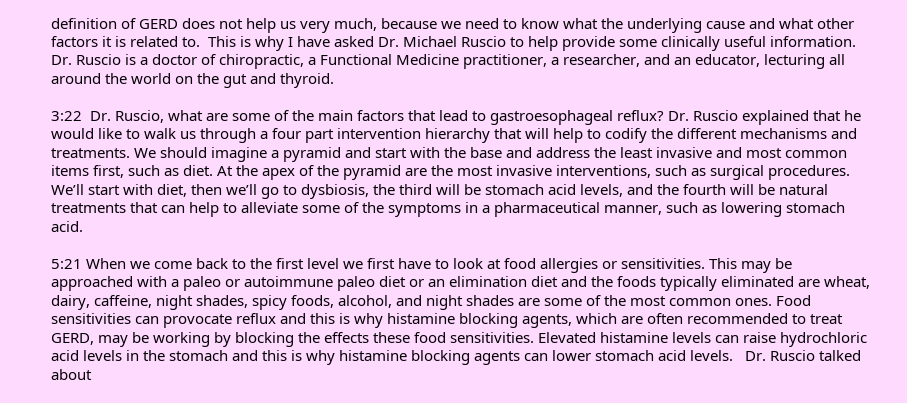definition of GERD does not help us very much, because we need to know what the underlying cause and what other factors it is related to.  This is why I have asked Dr. Michael Ruscio to help provide some clinically useful information. Dr. Ruscio is a doctor of chiropractic, a Functional Medicine practitioner, a researcher, and an educator, lecturing all around the world on the gut and thyroid.

3:22  Dr. Ruscio, what are some of the main factors that lead to gastroesophageal reflux? Dr. Ruscio explained that he would like to walk us through a four part intervention hierarchy that will help to codify the different mechanisms and treatments. We should imagine a pyramid and start with the base and address the least invasive and most common items first, such as diet. At the apex of the pyramid are the most invasive interventions, such as surgical procedures. We’ll start with diet, then we’ll go to dysbiosis, the third will be stomach acid levels, and the fourth will be natural treatments that can help to alleviate some of the symptoms in a pharmaceutical manner, such as lowering stomach acid.

5:21 When we come back to the first level we first have to look at food allergies or sensitivities. This may be approached with a paleo or autoimmune paleo diet or an elimination diet and the foods typically eliminated are wheat, dairy, caffeine, night shades, spicy foods, alcohol, and night shades are some of the most common ones. Food sensitivities can provocate reflux and this is why histamine blocking agents, which are often recommended to treat GERD, may be working by blocking the effects these food sensitivities. Elevated histamine levels can raise hydrochloric acid levels in the stomach and this is why histamine blocking agents can lower stomach acid levels.   Dr. Ruscio talked about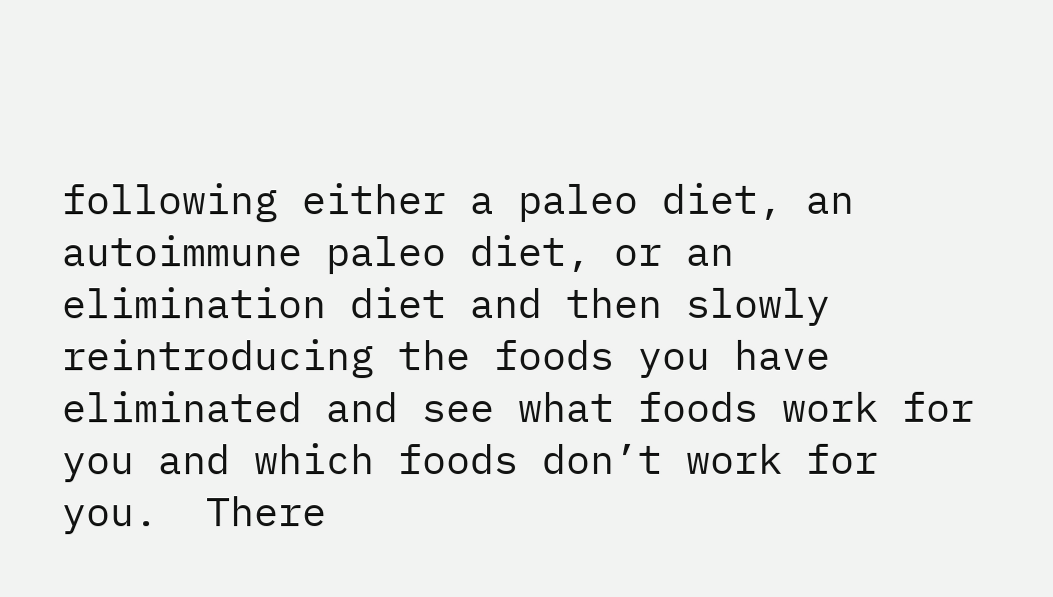following either a paleo diet, an autoimmune paleo diet, or an elimination diet and then slowly reintroducing the foods you have eliminated and see what foods work for you and which foods don’t work for you.  There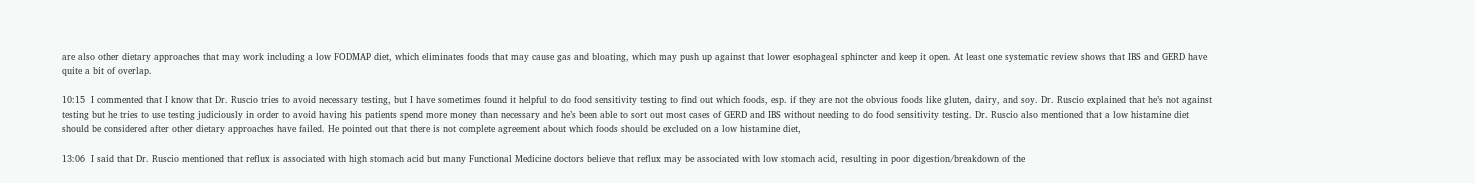are also other dietary approaches that may work including a low FODMAP diet, which eliminates foods that may cause gas and bloating, which may push up against that lower esophageal sphincter and keep it open. At least one systematic review shows that IBS and GERD have quite a bit of overlap.

10:15  I commented that I know that Dr. Ruscio tries to avoid necessary testing, but I have sometimes found it helpful to do food sensitivity testing to find out which foods, esp. if they are not the obvious foods like gluten, dairy, and soy. Dr. Ruscio explained that he’s not against testing but he tries to use testing judiciously in order to avoid having his patients spend more money than necessary and he’s been able to sort out most cases of GERD and IBS without needing to do food sensitivity testing. Dr. Ruscio also mentioned that a low histamine diet should be considered after other dietary approaches have failed. He pointed out that there is not complete agreement about which foods should be excluded on a low histamine diet,

13:06  I said that Dr. Ruscio mentioned that reflux is associated with high stomach acid but many Functional Medicine doctors believe that reflux may be associated with low stomach acid, resulting in poor digestion/breakdown of the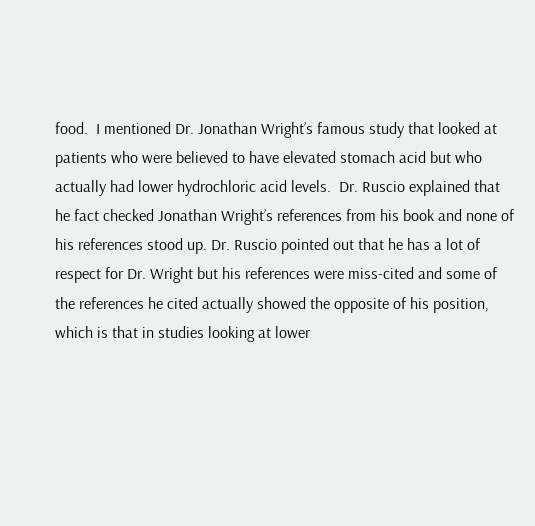food.  I mentioned Dr. Jonathan Wright’s famous study that looked at patients who were believed to have elevated stomach acid but who actually had lower hydrochloric acid levels.  Dr. Ruscio explained that he fact checked Jonathan Wright’s references from his book and none of his references stood up. Dr. Ruscio pointed out that he has a lot of respect for Dr. Wright but his references were miss-cited and some of the references he cited actually showed the opposite of his position, which is that in studies looking at lower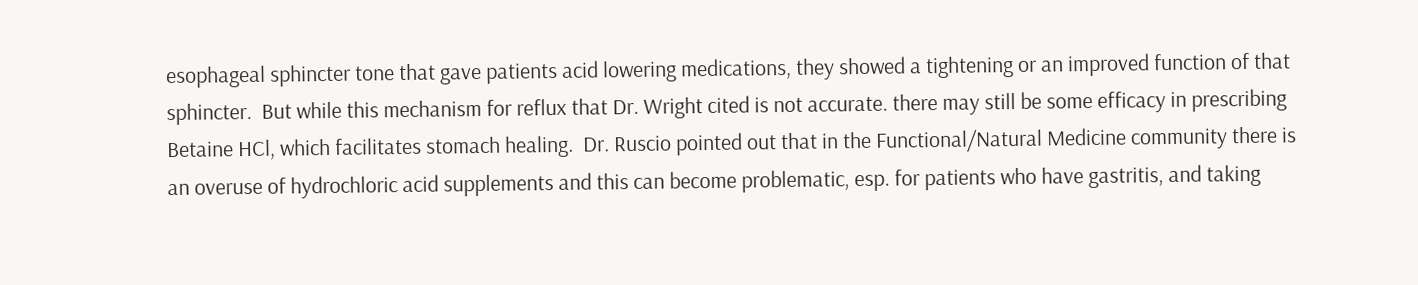esophageal sphincter tone that gave patients acid lowering medications, they showed a tightening or an improved function of that sphincter.  But while this mechanism for reflux that Dr. Wright cited is not accurate. there may still be some efficacy in prescribing Betaine HCl, which facilitates stomach healing.  Dr. Ruscio pointed out that in the Functional/Natural Medicine community there is an overuse of hydrochloric acid supplements and this can become problematic, esp. for patients who have gastritis, and taking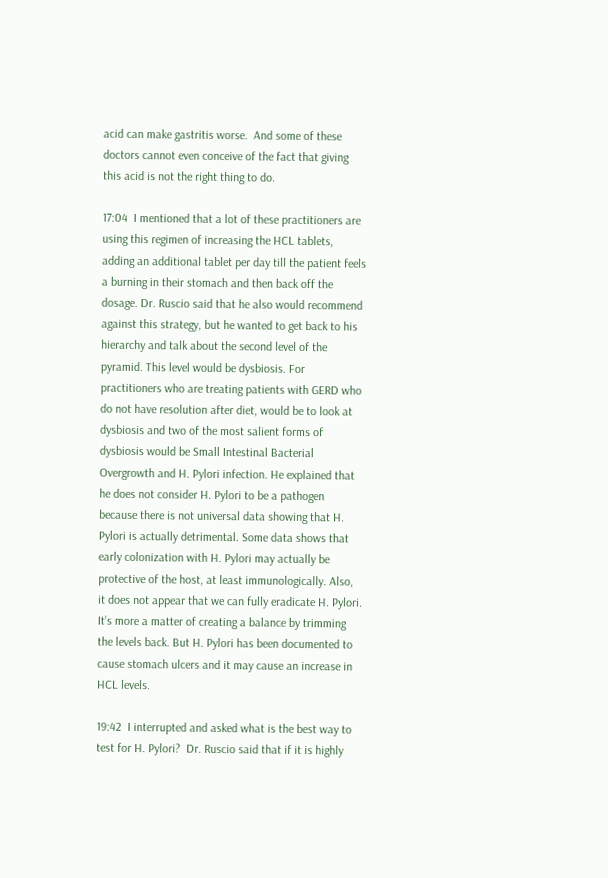acid can make gastritis worse.  And some of these doctors cannot even conceive of the fact that giving this acid is not the right thing to do.

17:04  I mentioned that a lot of these practitioners are using this regimen of increasing the HCL tablets, adding an additional tablet per day till the patient feels a burning in their stomach and then back off the dosage. Dr. Ruscio said that he also would recommend against this strategy, but he wanted to get back to his hierarchy and talk about the second level of the pyramid. This level would be dysbiosis. For practitioners who are treating patients with GERD who do not have resolution after diet, would be to look at dysbiosis and two of the most salient forms of dysbiosis would be Small Intestinal Bacterial Overgrowth and H. Pylori infection. He explained that he does not consider H. Pylori to be a pathogen because there is not universal data showing that H. Pylori is actually detrimental. Some data shows that early colonization with H. Pylori may actually be protective of the host, at least immunologically. Also, it does not appear that we can fully eradicate H. Pylori. It’s more a matter of creating a balance by trimming the levels back. But H. Pylori has been documented to cause stomach ulcers and it may cause an increase in HCL levels.

19:42  I interrupted and asked what is the best way to test for H. Pylori?  Dr. Ruscio said that if it is highly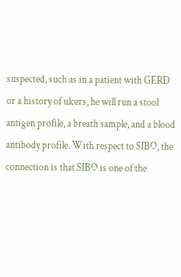suspected, such as in a patient with GERD or a history of ulcers, he will run a stool antigen profile, a breath sample, and a blood antibody profile. With respect to SIBO, the connection is that SIBO is one of the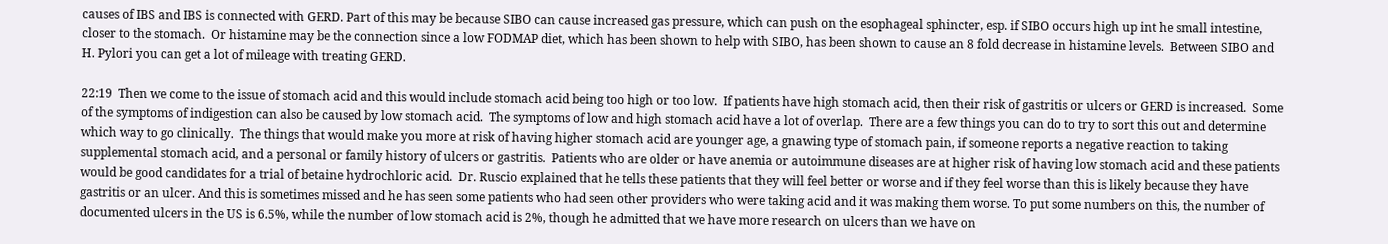causes of IBS and IBS is connected with GERD. Part of this may be because SIBO can cause increased gas pressure, which can push on the esophageal sphincter, esp. if SIBO occurs high up int he small intestine, closer to the stomach.  Or histamine may be the connection since a low FODMAP diet, which has been shown to help with SIBO, has been shown to cause an 8 fold decrease in histamine levels.  Between SIBO and H. Pylori you can get a lot of mileage with treating GERD.

22:19  Then we come to the issue of stomach acid and this would include stomach acid being too high or too low.  If patients have high stomach acid, then their risk of gastritis or ulcers or GERD is increased.  Some of the symptoms of indigestion can also be caused by low stomach acid.  The symptoms of low and high stomach acid have a lot of overlap.  There are a few things you can do to try to sort this out and determine which way to go clinically.  The things that would make you more at risk of having higher stomach acid are younger age, a gnawing type of stomach pain, if someone reports a negative reaction to taking supplemental stomach acid, and a personal or family history of ulcers or gastritis.  Patients who are older or have anemia or autoimmune diseases are at higher risk of having low stomach acid and these patients would be good candidates for a trial of betaine hydrochloric acid.  Dr. Ruscio explained that he tells these patients that they will feel better or worse and if they feel worse than this is likely because they have gastritis or an ulcer. And this is sometimes missed and he has seen some patients who had seen other providers who were taking acid and it was making them worse. To put some numbers on this, the number of documented ulcers in the US is 6.5%, while the number of low stomach acid is 2%, though he admitted that we have more research on ulcers than we have on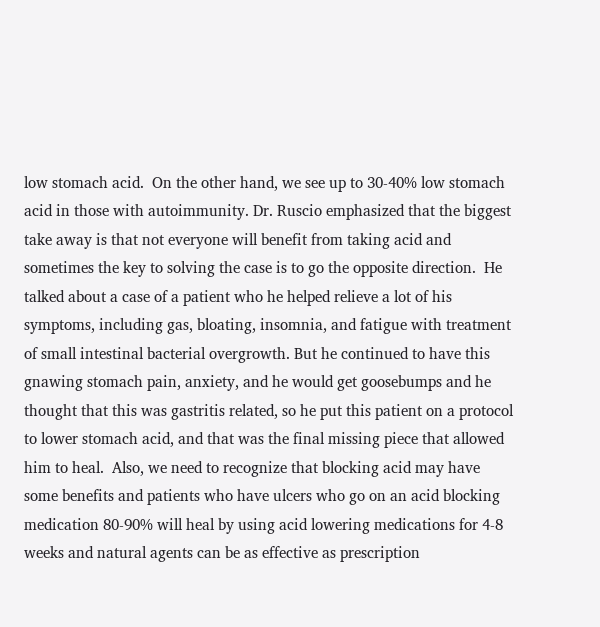low stomach acid.  On the other hand, we see up to 30-40% low stomach acid in those with autoimmunity. Dr. Ruscio emphasized that the biggest take away is that not everyone will benefit from taking acid and sometimes the key to solving the case is to go the opposite direction.  He talked about a case of a patient who he helped relieve a lot of his symptoms, including gas, bloating, insomnia, and fatigue with treatment of small intestinal bacterial overgrowth. But he continued to have this gnawing stomach pain, anxiety, and he would get goosebumps and he thought that this was gastritis related, so he put this patient on a protocol to lower stomach acid, and that was the final missing piece that allowed him to heal.  Also, we need to recognize that blocking acid may have some benefits and patients who have ulcers who go on an acid blocking medication 80-90% will heal by using acid lowering medications for 4-8 weeks and natural agents can be as effective as prescription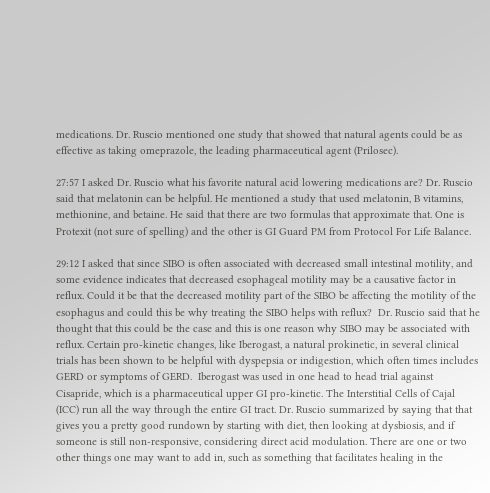medications. Dr. Ruscio mentioned one study that showed that natural agents could be as effective as taking omeprazole, the leading pharmaceutical agent (Prilosec).

27:57 I asked Dr. Ruscio what his favorite natural acid lowering medications are? Dr. Ruscio said that melatonin can be helpful. He mentioned a study that used melatonin, B vitamins, methionine, and betaine. He said that there are two formulas that approximate that. One is Protexit (not sure of spelling) and the other is GI Guard PM from Protocol For Life Balance.

29:12 I asked that since SIBO is often associated with decreased small intestinal motility, and some evidence indicates that decreased esophageal motility may be a causative factor in reflux. Could it be that the decreased motility part of the SIBO be affecting the motility of the esophagus and could this be why treating the SIBO helps with reflux?  Dr. Ruscio said that he thought that this could be the case and this is one reason why SIBO may be associated with reflux. Certain pro-kinetic changes, like Iberogast, a natural prokinetic, in several clinical trials has been shown to be helpful with dyspepsia or indigestion, which often times includes GERD or symptoms of GERD.  Iberogast was used in one head to head trial against Cisapride, which is a pharmaceutical upper GI pro-kinetic. The Interstitial Cells of Cajal (ICC) run all the way through the entire GI tract. Dr. Ruscio summarized by saying that that gives you a pretty good rundown by starting with diet, then looking at dysbiosis, and if someone is still non-responsive, considering direct acid modulation. There are one or two other things one may want to add in, such as something that facilitates healing in the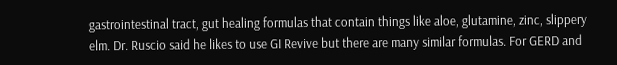gastrointestinal tract, gut healing formulas that contain things like aloe, glutamine, zinc, slippery elm. Dr. Ruscio said he likes to use GI Revive but there are many similar formulas. For GERD and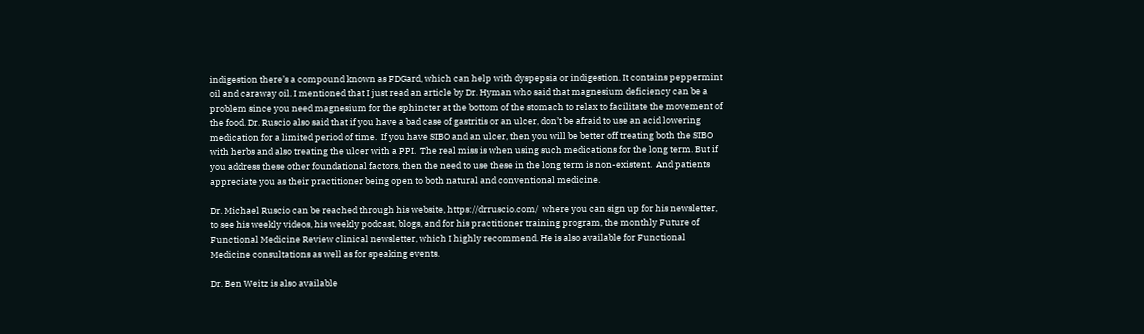indigestion there’s a compound known as FDGard, which can help with dyspepsia or indigestion. It contains peppermint oil and caraway oil. I mentioned that I just read an article by Dr. Hyman who said that magnesium deficiency can be a problem since you need magnesium for the sphincter at the bottom of the stomach to relax to facilitate the movement of the food. Dr. Ruscio also said that if you have a bad case of gastritis or an ulcer, don’t be afraid to use an acid lowering medication for a limited period of time.  If you have SIBO and an ulcer, then you will be better off treating both the SIBO with herbs and also treating the ulcer with a PPI.  The real miss is when using such medications for the long term. But if you address these other foundational factors, then the need to use these in the long term is non-existent.  And patients appreciate you as their practitioner being open to both natural and conventional medicine.

Dr. Michael Ruscio can be reached through his website, https://drruscio.com/  where you can sign up for his newsletter, to see his weekly videos, his weekly podcast, blogs, and for his practitioner training program, the monthly Future of Functional Medicine Review clinical newsletter, which I highly recommend. He is also available for Functional Medicine consultations as well as for speaking events.

Dr. Ben Weitz is also available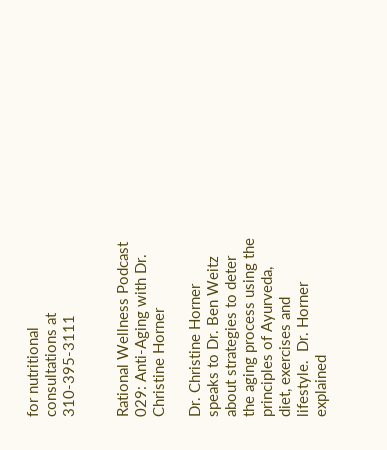for nutritional consultations at 310-395-3111


Rational Wellness Podcast 029: Anti-Aging with Dr. Christine Horner

Dr. Christine Horner speaks to Dr. Ben Weitz about strategies to deter the aging process using the principles of Ayurveda, diet, exercises and lifestyle.  Dr. Horner explained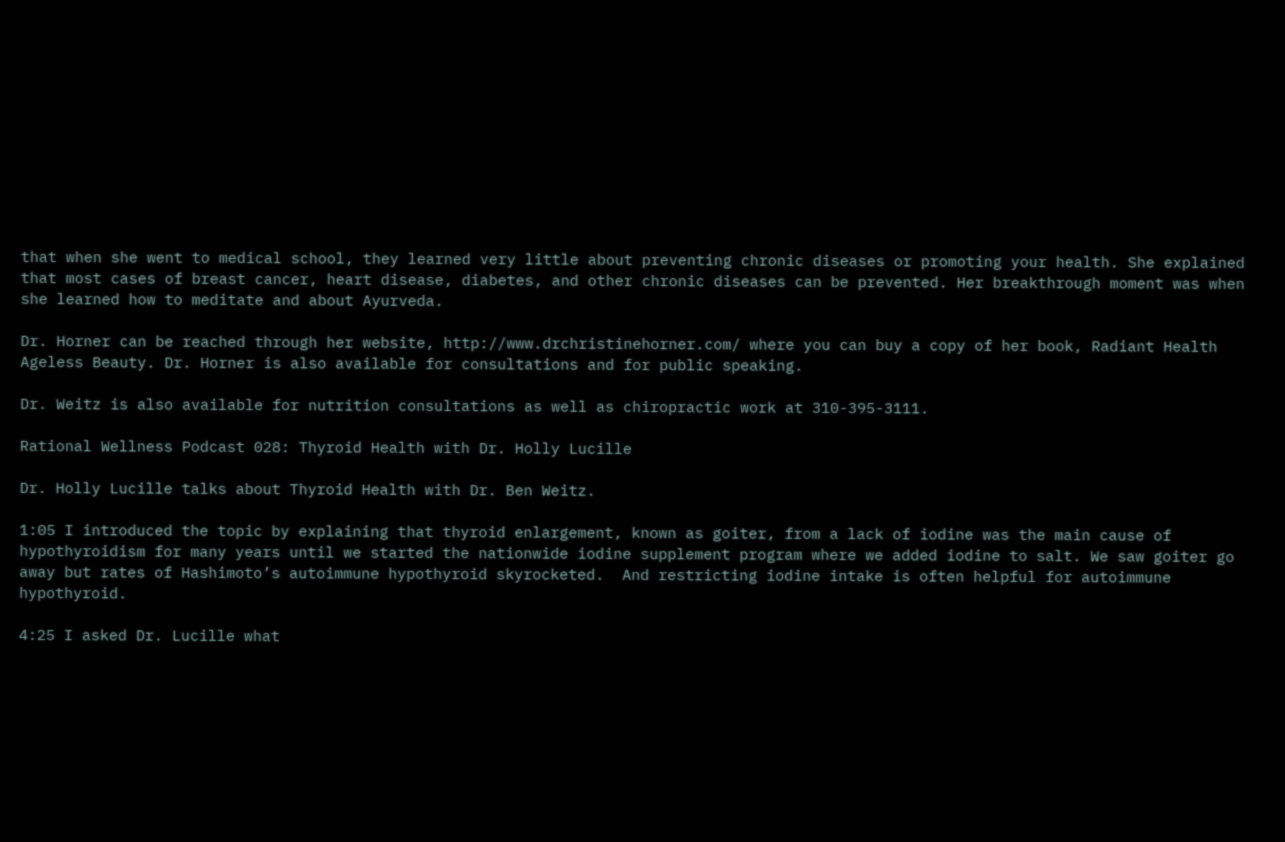that when she went to medical school, they learned very little about preventing chronic diseases or promoting your health. She explained that most cases of breast cancer, heart disease, diabetes, and other chronic diseases can be prevented. Her breakthrough moment was when she learned how to meditate and about Ayurveda.

Dr. Horner can be reached through her website, http://www.drchristinehorner.com/ where you can buy a copy of her book, Radiant Health Ageless Beauty. Dr. Horner is also available for consultations and for public speaking.

Dr. Weitz is also available for nutrition consultations as well as chiropractic work at 310-395-3111.

Rational Wellness Podcast 028: Thyroid Health with Dr. Holly Lucille

Dr. Holly Lucille talks about Thyroid Health with Dr. Ben Weitz.

1:05 I introduced the topic by explaining that thyroid enlargement, known as goiter, from a lack of iodine was the main cause of hypothyroidism for many years until we started the nationwide iodine supplement program where we added iodine to salt. We saw goiter go away but rates of Hashimoto’s autoimmune hypothyroid skyrocketed.  And restricting iodine intake is often helpful for autoimmune hypothyroid.

4:25 I asked Dr. Lucille what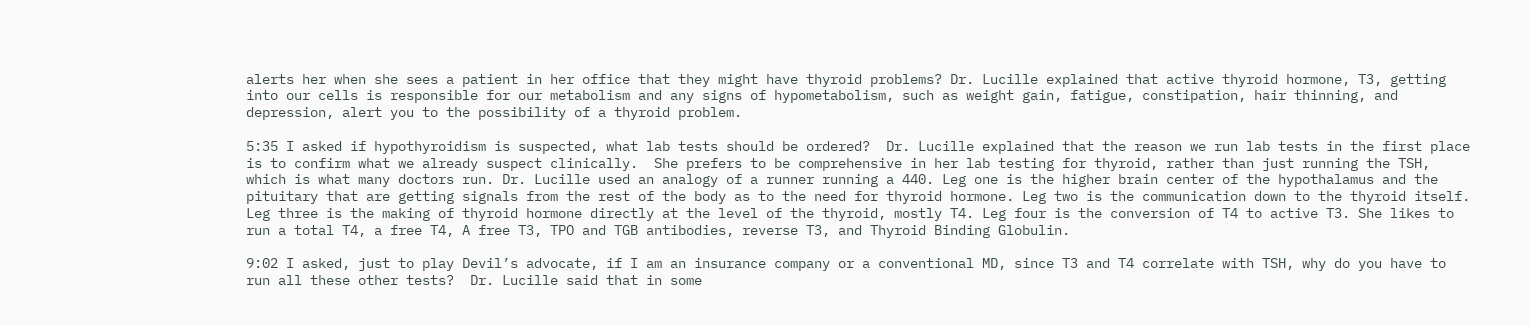alerts her when she sees a patient in her office that they might have thyroid problems? Dr. Lucille explained that active thyroid hormone, T3, getting into our cells is responsible for our metabolism and any signs of hypometabolism, such as weight gain, fatigue, constipation, hair thinning, and depression, alert you to the possibility of a thyroid problem.

5:35 I asked if hypothyroidism is suspected, what lab tests should be ordered?  Dr. Lucille explained that the reason we run lab tests in the first place is to confirm what we already suspect clinically.  She prefers to be comprehensive in her lab testing for thyroid, rather than just running the TSH, which is what many doctors run. Dr. Lucille used an analogy of a runner running a 440. Leg one is the higher brain center of the hypothalamus and the pituitary that are getting signals from the rest of the body as to the need for thyroid hormone. Leg two is the communication down to the thyroid itself. Leg three is the making of thyroid hormone directly at the level of the thyroid, mostly T4. Leg four is the conversion of T4 to active T3. She likes to run a total T4, a free T4, A free T3, TPO and TGB antibodies, reverse T3, and Thyroid Binding Globulin.

9:02 I asked, just to play Devil’s advocate, if I am an insurance company or a conventional MD, since T3 and T4 correlate with TSH, why do you have to run all these other tests?  Dr. Lucille said that in some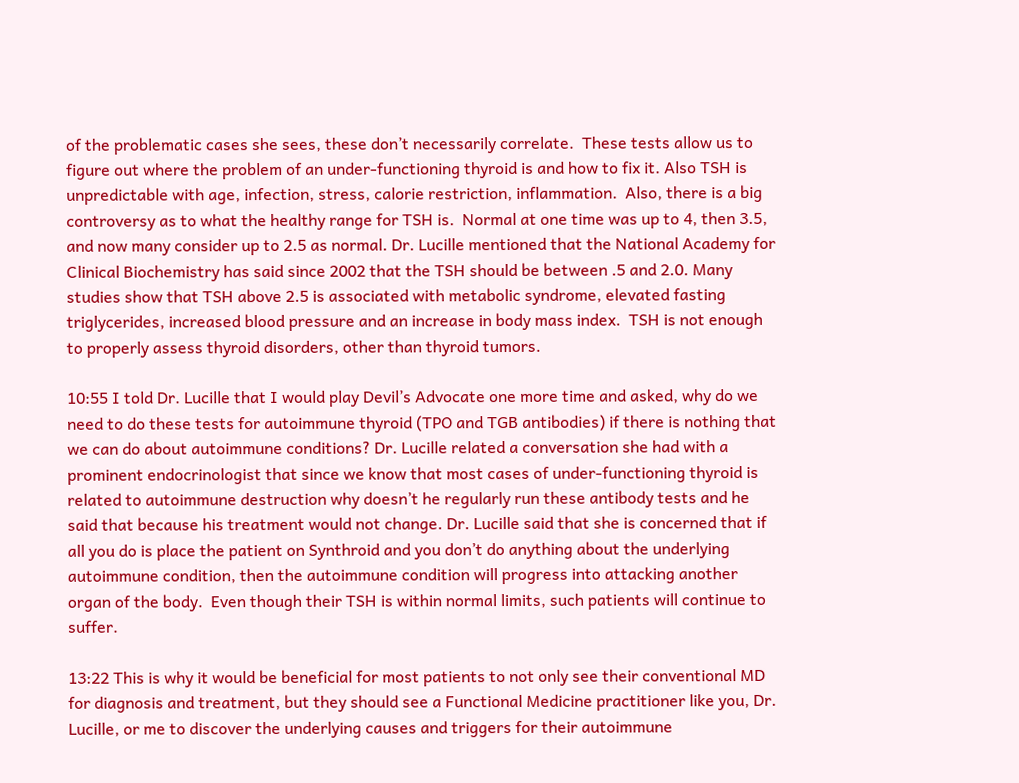of the problematic cases she sees, these don’t necessarily correlate.  These tests allow us to figure out where the problem of an under-functioning thyroid is and how to fix it. Also TSH is unpredictable with age, infection, stress, calorie restriction, inflammation.  Also, there is a big controversy as to what the healthy range for TSH is.  Normal at one time was up to 4, then 3.5, and now many consider up to 2.5 as normal. Dr. Lucille mentioned that the National Academy for Clinical Biochemistry has said since 2002 that the TSH should be between .5 and 2.0. Many studies show that TSH above 2.5 is associated with metabolic syndrome, elevated fasting triglycerides, increased blood pressure and an increase in body mass index.  TSH is not enough to properly assess thyroid disorders, other than thyroid tumors.

10:55 I told Dr. Lucille that I would play Devil’s Advocate one more time and asked, why do we need to do these tests for autoimmune thyroid (TPO and TGB antibodies) if there is nothing that we can do about autoimmune conditions? Dr. Lucille related a conversation she had with a prominent endocrinologist that since we know that most cases of under-functioning thyroid is related to autoimmune destruction why doesn’t he regularly run these antibody tests and he said that because his treatment would not change. Dr. Lucille said that she is concerned that if all you do is place the patient on Synthroid and you don’t do anything about the underlying autoimmune condition, then the autoimmune condition will progress into attacking another organ of the body.  Even though their TSH is within normal limits, such patients will continue to suffer.

13:22 This is why it would be beneficial for most patients to not only see their conventional MD for diagnosis and treatment, but they should see a Functional Medicine practitioner like you, Dr. Lucille, or me to discover the underlying causes and triggers for their autoimmune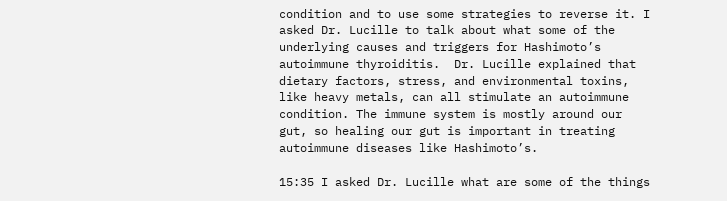condition and to use some strategies to reverse it. I asked Dr. Lucille to talk about what some of the underlying causes and triggers for Hashimoto’s autoimmune thyroiditis.  Dr. Lucille explained that dietary factors, stress, and environmental toxins, like heavy metals, can all stimulate an autoimmune condition. The immune system is mostly around our gut, so healing our gut is important in treating autoimmune diseases like Hashimoto’s.

15:35 I asked Dr. Lucille what are some of the things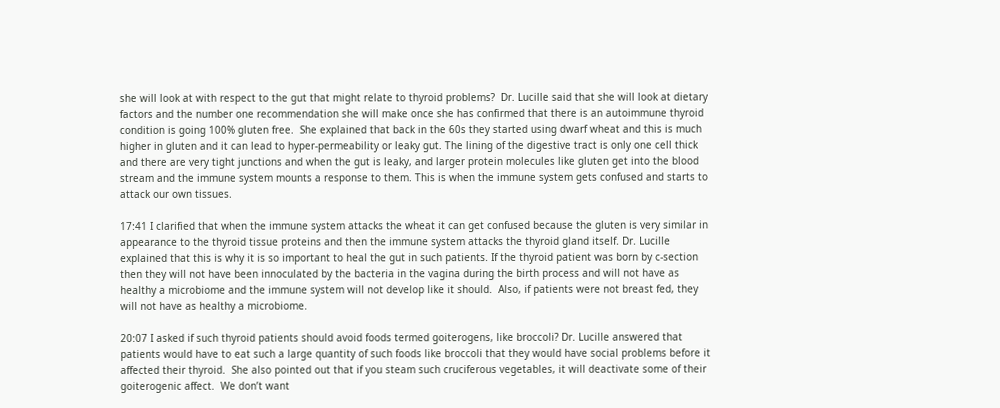she will look at with respect to the gut that might relate to thyroid problems?  Dr. Lucille said that she will look at dietary factors and the number one recommendation she will make once she has confirmed that there is an autoimmune thyroid condition is going 100% gluten free.  She explained that back in the 60s they started using dwarf wheat and this is much higher in gluten and it can lead to hyper-permeability or leaky gut. The lining of the digestive tract is only one cell thick and there are very tight junctions and when the gut is leaky, and larger protein molecules like gluten get into the blood stream and the immune system mounts a response to them. This is when the immune system gets confused and starts to attack our own tissues.

17:41 I clarified that when the immune system attacks the wheat it can get confused because the gluten is very similar in appearance to the thyroid tissue proteins and then the immune system attacks the thyroid gland itself. Dr. Lucille explained that this is why it is so important to heal the gut in such patients. If the thyroid patient was born by c-section then they will not have been innoculated by the bacteria in the vagina during the birth process and will not have as healthy a microbiome and the immune system will not develop like it should.  Also, if patients were not breast fed, they will not have as healthy a microbiome.

20:07 I asked if such thyroid patients should avoid foods termed goiterogens, like broccoli? Dr. Lucille answered that patients would have to eat such a large quantity of such foods like broccoli that they would have social problems before it affected their thyroid.  She also pointed out that if you steam such cruciferous vegetables, it will deactivate some of their goiterogenic affect.  We don’t want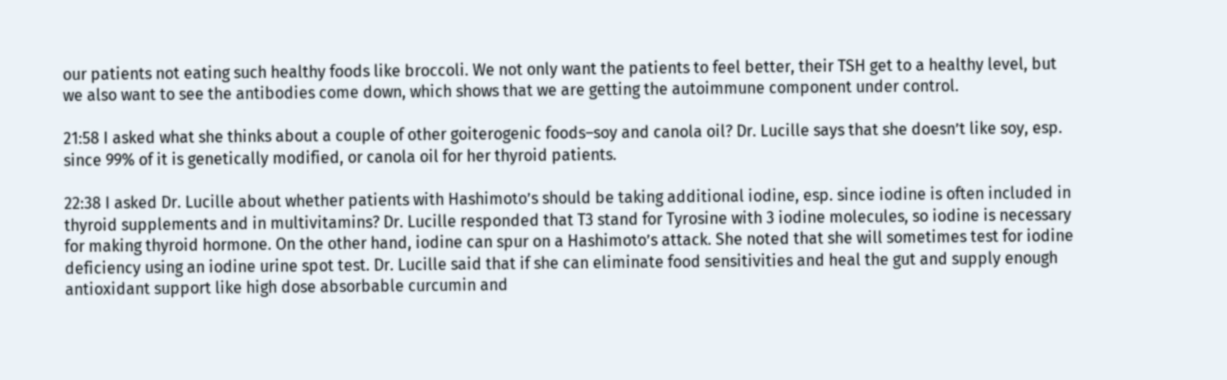our patients not eating such healthy foods like broccoli. We not only want the patients to feel better, their TSH get to a healthy level, but we also want to see the antibodies come down, which shows that we are getting the autoimmune component under control.

21:58 I asked what she thinks about a couple of other goiterogenic foods–soy and canola oil? Dr. Lucille says that she doesn’t like soy, esp. since 99% of it is genetically modified, or canola oil for her thyroid patients.

22:38 I asked Dr. Lucille about whether patients with Hashimoto’s should be taking additional iodine, esp. since iodine is often included in thyroid supplements and in multivitamins? Dr. Lucille responded that T3 stand for Tyrosine with 3 iodine molecules, so iodine is necessary for making thyroid hormone. On the other hand, iodine can spur on a Hashimoto’s attack. She noted that she will sometimes test for iodine deficiency using an iodine urine spot test. Dr. Lucille said that if she can eliminate food sensitivities and heal the gut and supply enough antioxidant support like high dose absorbable curcumin and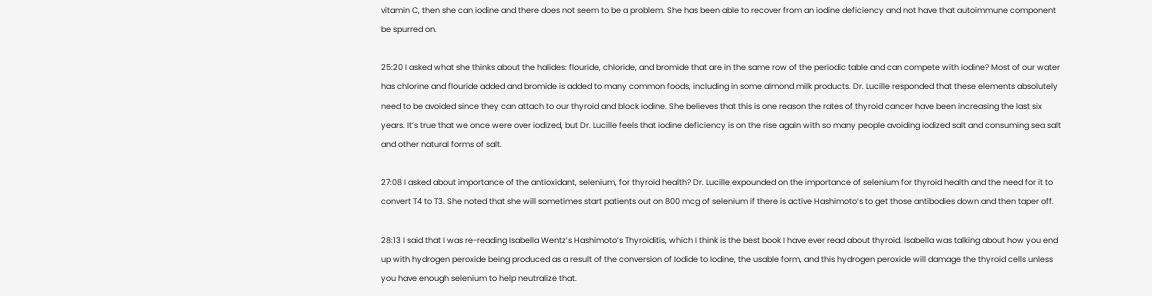vitamin C, then she can iodine and there does not seem to be a problem. She has been able to recover from an iodine deficiency and not have that autoimmune component be spurred on.

25:20 I asked what she thinks about the halides: flouride, chloride, and bromide that are in the same row of the periodic table and can compete with iodine? Most of our water has chlorine and flouride added and bromide is added to many common foods, including in some almond milk products. Dr. Lucille responded that these elements absolutely need to be avoided since they can attach to our thyroid and block iodine. She believes that this is one reason the rates of thyroid cancer have been increasing the last six years. It’s true that we once were over iodized, but Dr. Lucille feels that iodine deficiency is on the rise again with so many people avoiding iodized salt and consuming sea salt and other natural forms of salt.

27:08 I asked about importance of the antioxidant, selenium, for thyroid health? Dr. Lucille expounded on the importance of selenium for thyroid health and the need for it to convert T4 to T3. She noted that she will sometimes start patients out on 800 mcg of selenium if there is active Hashimoto’s to get those antibodies down and then taper off.

28:13 I said that I was re-reading Isabella Wentz’s Hashimoto’s Thyroiditis, which I think is the best book I have ever read about thyroid. Isabella was talking about how you end up with hydrogen peroxide being produced as a result of the conversion of Iodide to Iodine, the usable form, and this hydrogen peroxide will damage the thyroid cells unless you have enough selenium to help neutralize that.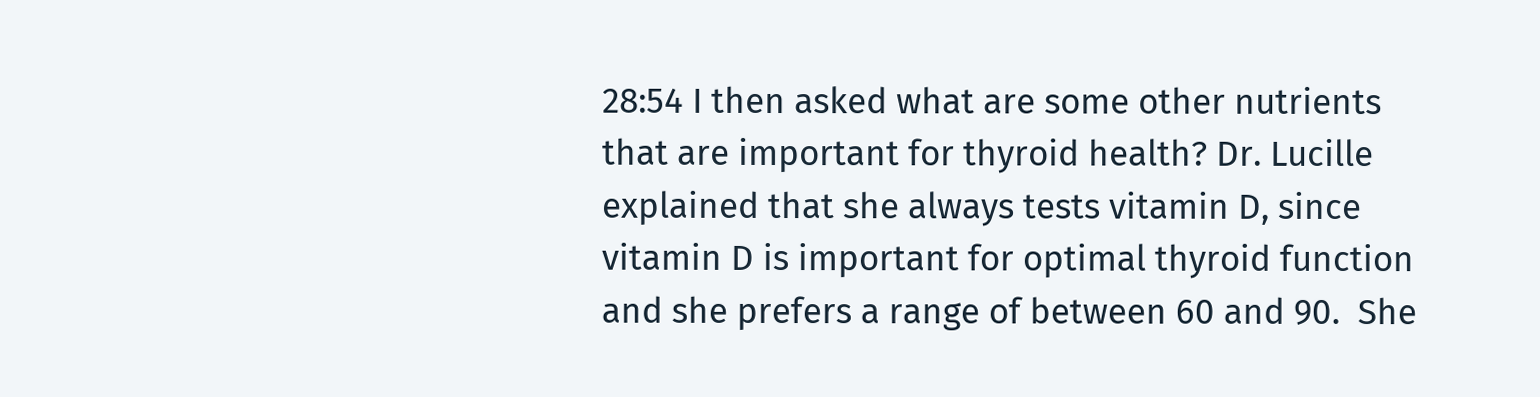28:54 I then asked what are some other nutrients that are important for thyroid health? Dr. Lucille explained that she always tests vitamin D, since vitamin D is important for optimal thyroid function and she prefers a range of between 60 and 90.  She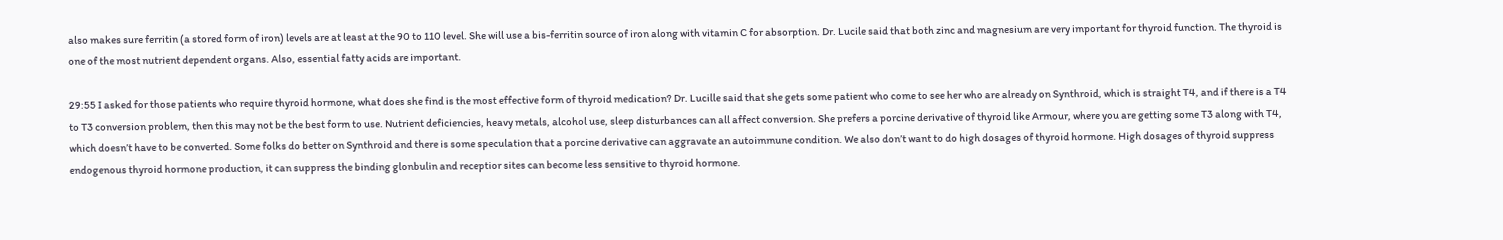also makes sure ferritin (a stored form of iron) levels are at least at the 90 to 110 level. She will use a bis-ferritin source of iron along with vitamin C for absorption. Dr. Lucile said that both zinc and magnesium are very important for thyroid function. The thyroid is one of the most nutrient dependent organs. Also, essential fatty acids are important.

29:55 I asked for those patients who require thyroid hormone, what does she find is the most effective form of thyroid medication? Dr. Lucille said that she gets some patient who come to see her who are already on Synthroid, which is straight T4, and if there is a T4 to T3 conversion problem, then this may not be the best form to use. Nutrient deficiencies, heavy metals, alcohol use, sleep disturbances can all affect conversion. She prefers a porcine derivative of thyroid like Armour, where you are getting some T3 along with T4, which doesn’t have to be converted. Some folks do better on Synthroid and there is some speculation that a porcine derivative can aggravate an autoimmune condition. We also don’t want to do high dosages of thyroid hormone. High dosages of thyroid suppress endogenous thyroid hormone production, it can suppress the binding glonbulin and receptior sites can become less sensitive to thyroid hormone.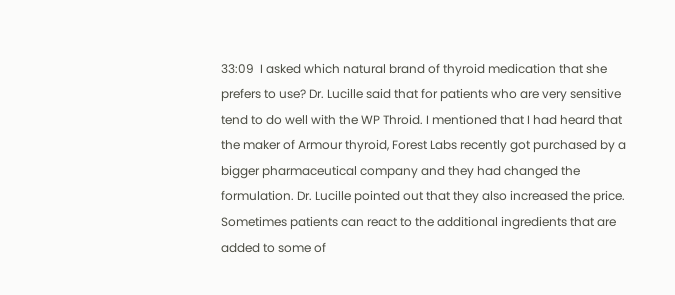33:09  I asked which natural brand of thyroid medication that she prefers to use? Dr. Lucille said that for patients who are very sensitive tend to do well with the WP Throid. I mentioned that I had heard that the maker of Armour thyroid, Forest Labs recently got purchased by a bigger pharmaceutical company and they had changed the formulation. Dr. Lucille pointed out that they also increased the price. Sometimes patients can react to the additional ingredients that are added to some of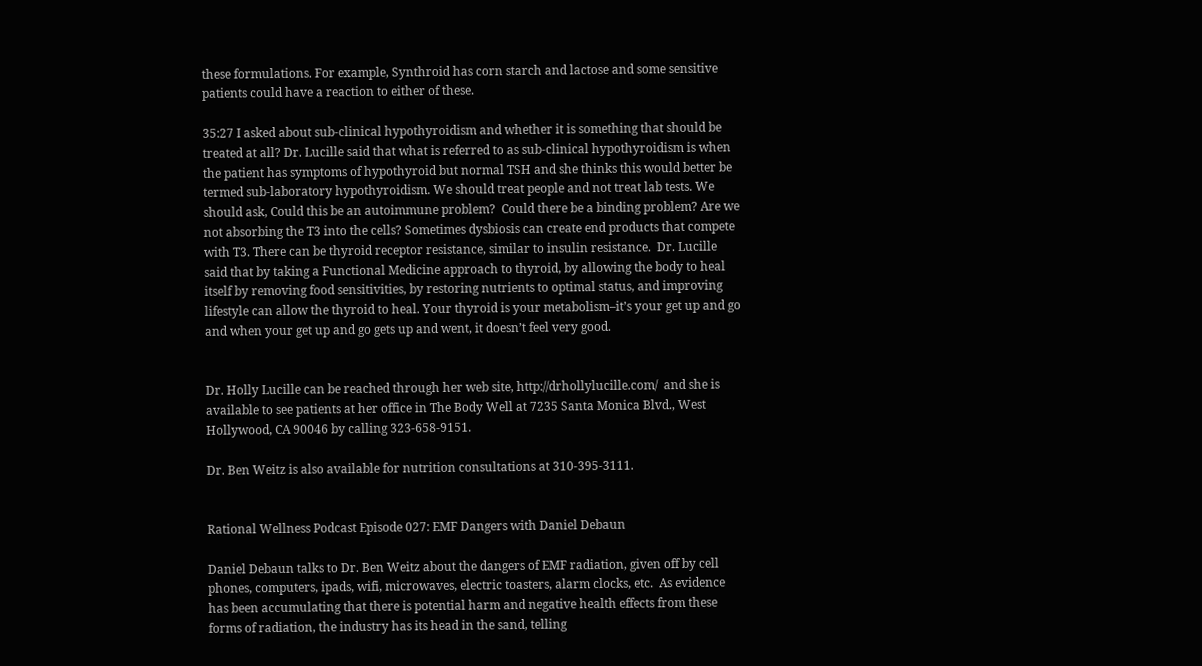these formulations. For example, Synthroid has corn starch and lactose and some sensitive patients could have a reaction to either of these.

35:27 I asked about sub-clinical hypothyroidism and whether it is something that should be treated at all? Dr. Lucille said that what is referred to as sub-clinical hypothyroidism is when the patient has symptoms of hypothyroid but normal TSH and she thinks this would better be termed sub-laboratory hypothyroidism. We should treat people and not treat lab tests. We should ask, Could this be an autoimmune problem?  Could there be a binding problem? Are we not absorbing the T3 into the cells? Sometimes dysbiosis can create end products that compete with T3. There can be thyroid receptor resistance, similar to insulin resistance.  Dr. Lucille said that by taking a Functional Medicine approach to thyroid, by allowing the body to heal itself by removing food sensitivities, by restoring nutrients to optimal status, and improving lifestyle can allow the thyroid to heal. Your thyroid is your metabolism–it’s your get up and go and when your get up and go gets up and went, it doesn’t feel very good.


Dr. Holly Lucille can be reached through her web site, http://drhollylucille.com/  and she is available to see patients at her office in The Body Well at 7235 Santa Monica Blvd., West Hollywood, CA 90046 by calling 323-658-9151.

Dr. Ben Weitz is also available for nutrition consultations at 310-395-3111.


Rational Wellness Podcast Episode 027: EMF Dangers with Daniel Debaun

Daniel Debaun talks to Dr. Ben Weitz about the dangers of EMF radiation, given off by cell phones, computers, ipads, wifi, microwaves, electric toasters, alarm clocks, etc.  As evidence has been accumulating that there is potential harm and negative health effects from these forms of radiation, the industry has its head in the sand, telling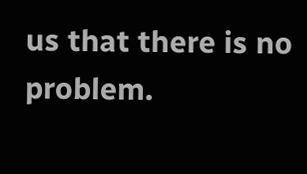us that there is no problem.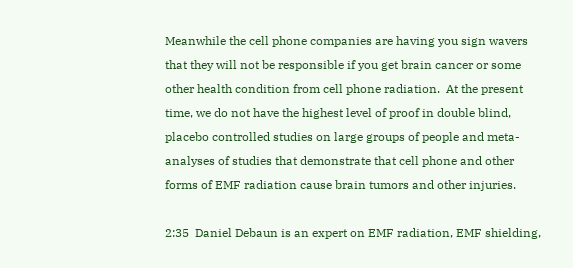Meanwhile the cell phone companies are having you sign wavers that they will not be responsible if you get brain cancer or some other health condition from cell phone radiation.  At the present time, we do not have the highest level of proof in double blind, placebo controlled studies on large groups of people and meta-analyses of studies that demonstrate that cell phone and other forms of EMF radiation cause brain tumors and other injuries.

2:35  Daniel Debaun is an expert on EMF radiation, EMF shielding,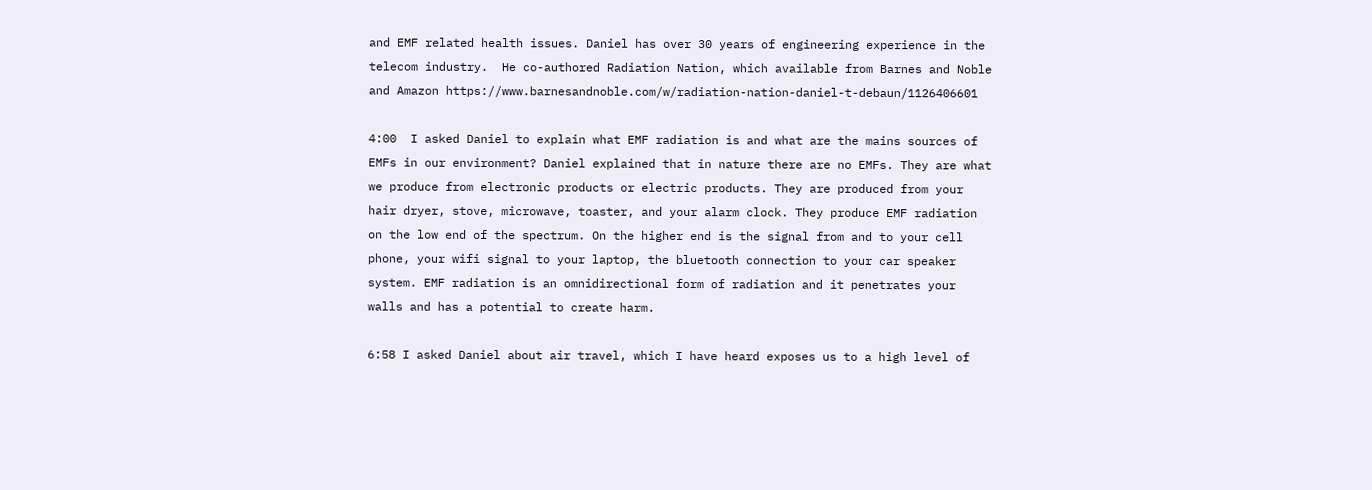and EMF related health issues. Daniel has over 30 years of engineering experience in the telecom industry.  He co-authored Radiation Nation, which available from Barnes and Noble and Amazon https://www.barnesandnoble.com/w/radiation-nation-daniel-t-debaun/1126406601

4:00  I asked Daniel to explain what EMF radiation is and what are the mains sources of EMFs in our environment? Daniel explained that in nature there are no EMFs. They are what we produce from electronic products or electric products. They are produced from your hair dryer, stove, microwave, toaster, and your alarm clock. They produce EMF radiation on the low end of the spectrum. On the higher end is the signal from and to your cell phone, your wifi signal to your laptop, the bluetooth connection to your car speaker system. EMF radiation is an omnidirectional form of radiation and it penetrates your walls and has a potential to create harm.

6:58 I asked Daniel about air travel, which I have heard exposes us to a high level of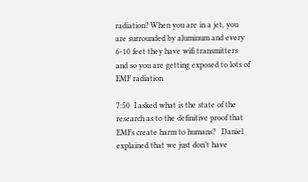radiation? When you are in a jet, you are surrounded by aluminum and every 6-10 feet they have wifi transmitters and so you are getting exposed to lots of EMF radiation.

7:50  I asked what is the state of the research as to the definitive proof that EMFs create harm to humans?   Daniel explained that we just don’t have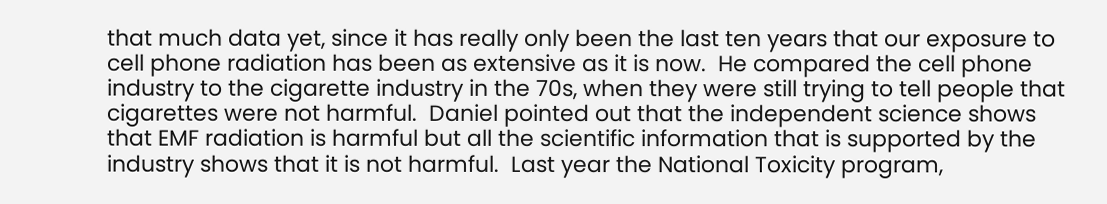that much data yet, since it has really only been the last ten years that our exposure to cell phone radiation has been as extensive as it is now.  He compared the cell phone industry to the cigarette industry in the 70s, when they were still trying to tell people that cigarettes were not harmful.  Daniel pointed out that the independent science shows that EMF radiation is harmful but all the scientific information that is supported by the industry shows that it is not harmful.  Last year the National Toxicity program,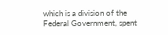which is a division of the Federal Government, spent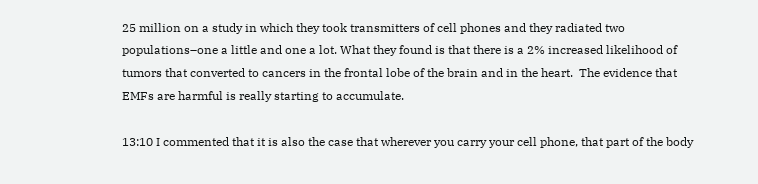25 million on a study in which they took transmitters of cell phones and they radiated two populations–one a little and one a lot. What they found is that there is a 2% increased likelihood of tumors that converted to cancers in the frontal lobe of the brain and in the heart.  The evidence that EMFs are harmful is really starting to accumulate.

13:10 I commented that it is also the case that wherever you carry your cell phone, that part of the body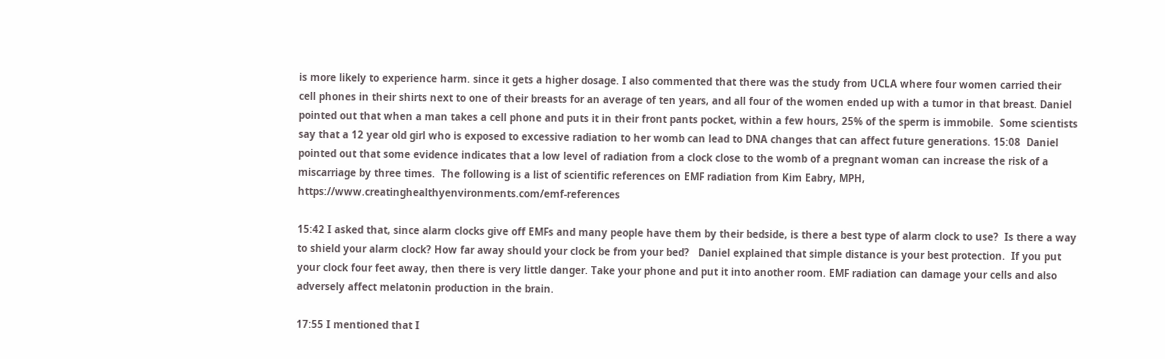is more likely to experience harm. since it gets a higher dosage. I also commented that there was the study from UCLA where four women carried their cell phones in their shirts next to one of their breasts for an average of ten years, and all four of the women ended up with a tumor in that breast. Daniel pointed out that when a man takes a cell phone and puts it in their front pants pocket, within a few hours, 25% of the sperm is immobile.  Some scientists say that a 12 year old girl who is exposed to excessive radiation to her womb can lead to DNA changes that can affect future generations. 15:08  Daniel pointed out that some evidence indicates that a low level of radiation from a clock close to the womb of a pregnant woman can increase the risk of a miscarriage by three times.  The following is a list of scientific references on EMF radiation from Kim Eabry, MPH, https://www.creatinghealthyenvironments.com/emf-references

15:42 I asked that, since alarm clocks give off EMFs and many people have them by their bedside, is there a best type of alarm clock to use?  Is there a way to shield your alarm clock? How far away should your clock be from your bed?   Daniel explained that simple distance is your best protection.  If you put your clock four feet away, then there is very little danger. Take your phone and put it into another room. EMF radiation can damage your cells and also adversely affect melatonin production in the brain.

17:55 I mentioned that I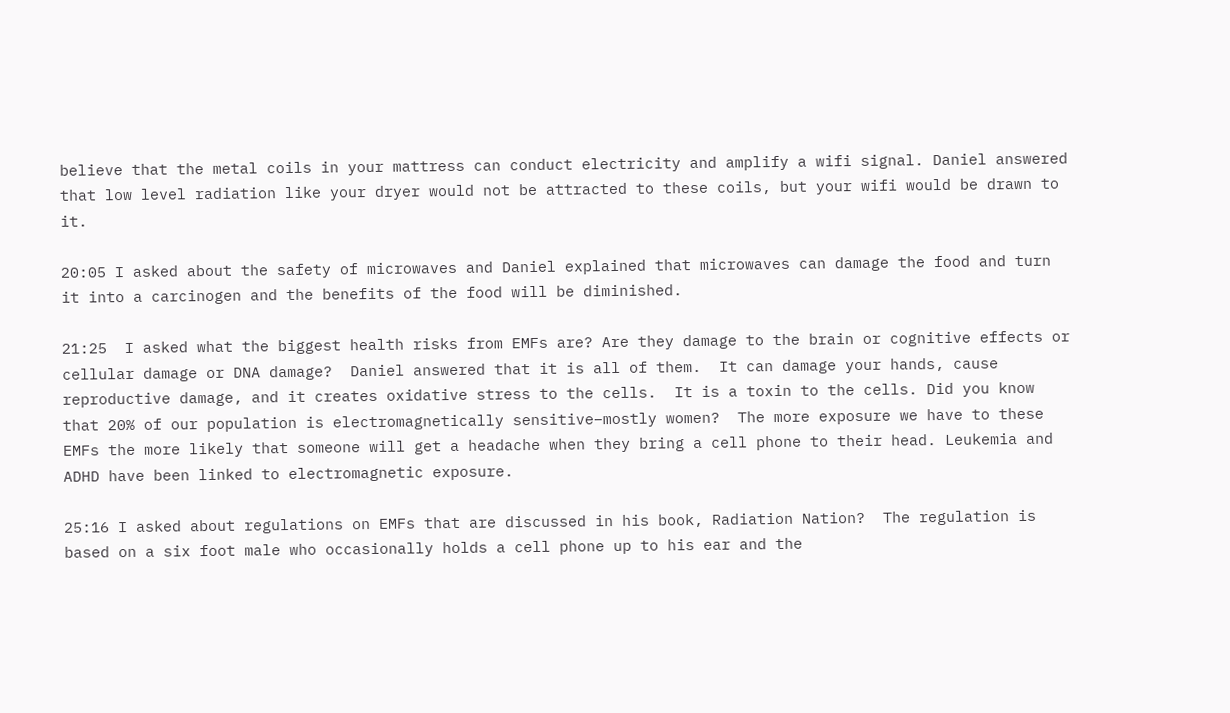believe that the metal coils in your mattress can conduct electricity and amplify a wifi signal. Daniel answered that low level radiation like your dryer would not be attracted to these coils, but your wifi would be drawn to it.

20:05 I asked about the safety of microwaves and Daniel explained that microwaves can damage the food and turn it into a carcinogen and the benefits of the food will be diminished.

21:25  I asked what the biggest health risks from EMFs are? Are they damage to the brain or cognitive effects or cellular damage or DNA damage?  Daniel answered that it is all of them.  It can damage your hands, cause reproductive damage, and it creates oxidative stress to the cells.  It is a toxin to the cells. Did you know that 20% of our population is electromagnetically sensitive–mostly women?  The more exposure we have to these EMFs the more likely that someone will get a headache when they bring a cell phone to their head. Leukemia and ADHD have been linked to electromagnetic exposure.

25:16 I asked about regulations on EMFs that are discussed in his book, Radiation Nation?  The regulation is based on a six foot male who occasionally holds a cell phone up to his ear and the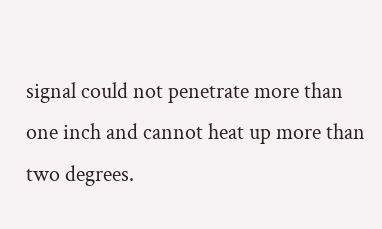signal could not penetrate more than one inch and cannot heat up more than two degrees.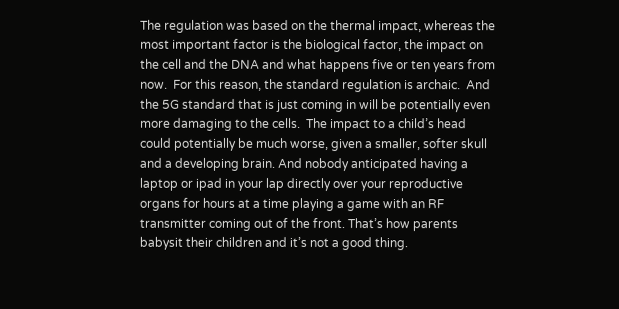The regulation was based on the thermal impact, whereas the most important factor is the biological factor, the impact on the cell and the DNA and what happens five or ten years from now.  For this reason, the standard regulation is archaic.  And the 5G standard that is just coming in will be potentially even more damaging to the cells.  The impact to a child’s head could potentially be much worse, given a smaller, softer skull and a developing brain. And nobody anticipated having a laptop or ipad in your lap directly over your reproductive organs for hours at a time playing a game with an RF transmitter coming out of the front. That’s how parents babysit their children and it’s not a good thing.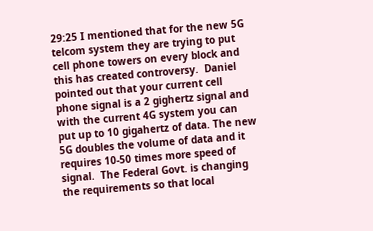29:25 I mentioned that for the new 5G telcom system they are trying to put cell phone towers on every block and this has created controversy.  Daniel pointed out that your current cell phone signal is a 2 gighertz signal and with the current 4G system you can put up to 10 gigahertz of data. The new 5G doubles the volume of data and it requires 10-50 times more speed of signal.  The Federal Govt. is changing the requirements so that local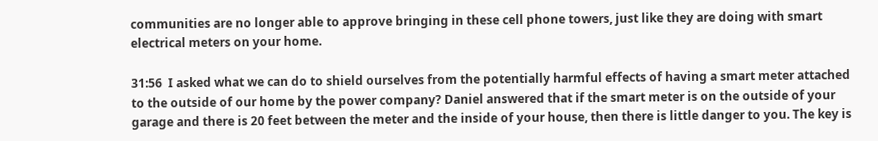communities are no longer able to approve bringing in these cell phone towers, just like they are doing with smart electrical meters on your home.

31:56  I asked what we can do to shield ourselves from the potentially harmful effects of having a smart meter attached to the outside of our home by the power company? Daniel answered that if the smart meter is on the outside of your garage and there is 20 feet between the meter and the inside of your house, then there is little danger to you. The key is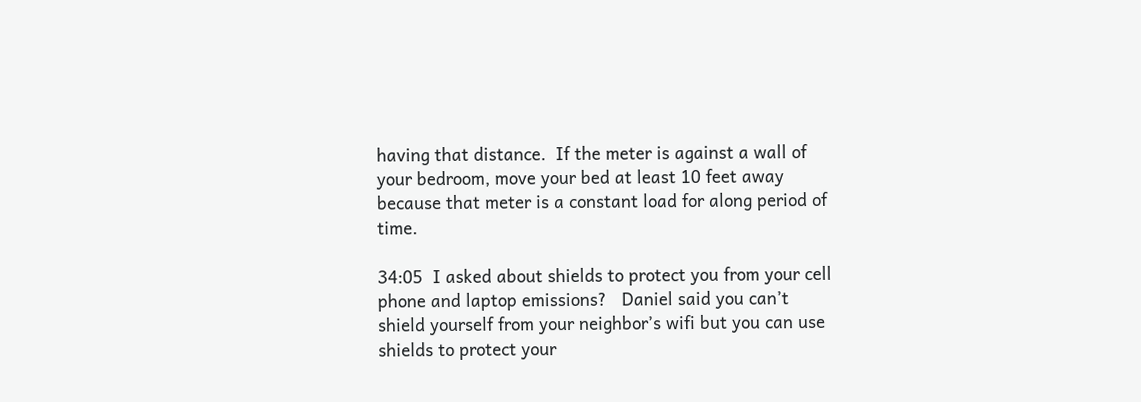having that distance.  If the meter is against a wall of your bedroom, move your bed at least 10 feet away because that meter is a constant load for along period of time.

34:05  I asked about shields to protect you from your cell phone and laptop emissions?   Daniel said you can’t shield yourself from your neighbor’s wifi but you can use shields to protect your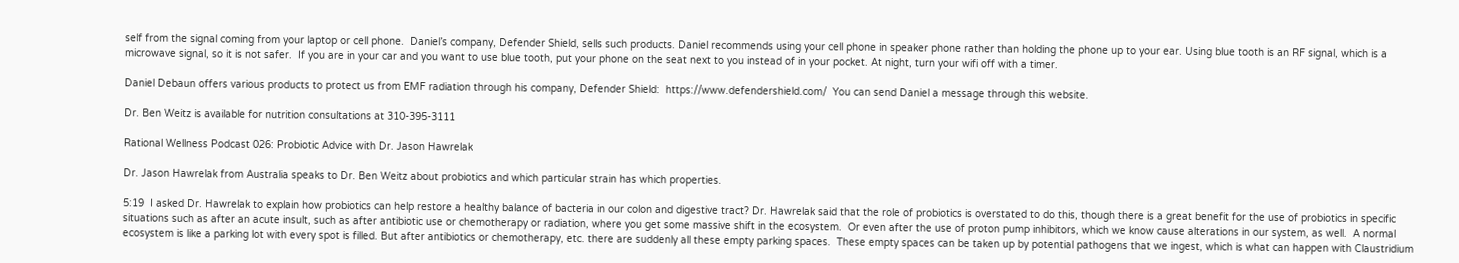self from the signal coming from your laptop or cell phone.  Daniel’s company, Defender Shield, sells such products. Daniel recommends using your cell phone in speaker phone rather than holding the phone up to your ear. Using blue tooth is an RF signal, which is a microwave signal, so it is not safer.  If you are in your car and you want to use blue tooth, put your phone on the seat next to you instead of in your pocket. At night, turn your wifi off with a timer.

Daniel Debaun offers various products to protect us from EMF radiation through his company, Defender Shield:  https://www.defendershield.com/  You can send Daniel a message through this website.

Dr. Ben Weitz is available for nutrition consultations at 310-395-3111

Rational Wellness Podcast 026: Probiotic Advice with Dr. Jason Hawrelak

Dr. Jason Hawrelak from Australia speaks to Dr. Ben Weitz about probiotics and which particular strain has which properties.

5:19  I asked Dr. Hawrelak to explain how probiotics can help restore a healthy balance of bacteria in our colon and digestive tract? Dr. Hawrelak said that the role of probiotics is overstated to do this, though there is a great benefit for the use of probiotics in specific situations such as after an acute insult, such as after antibiotic use or chemotherapy or radiation, where you get some massive shift in the ecosystem.  Or even after the use of proton pump inhibitors, which we know cause alterations in our system, as well.  A normal ecosystem is like a parking lot with every spot is filled. But after antibiotics or chemotherapy, etc. there are suddenly all these empty parking spaces.  These empty spaces can be taken up by potential pathogens that we ingest, which is what can happen with Claustridium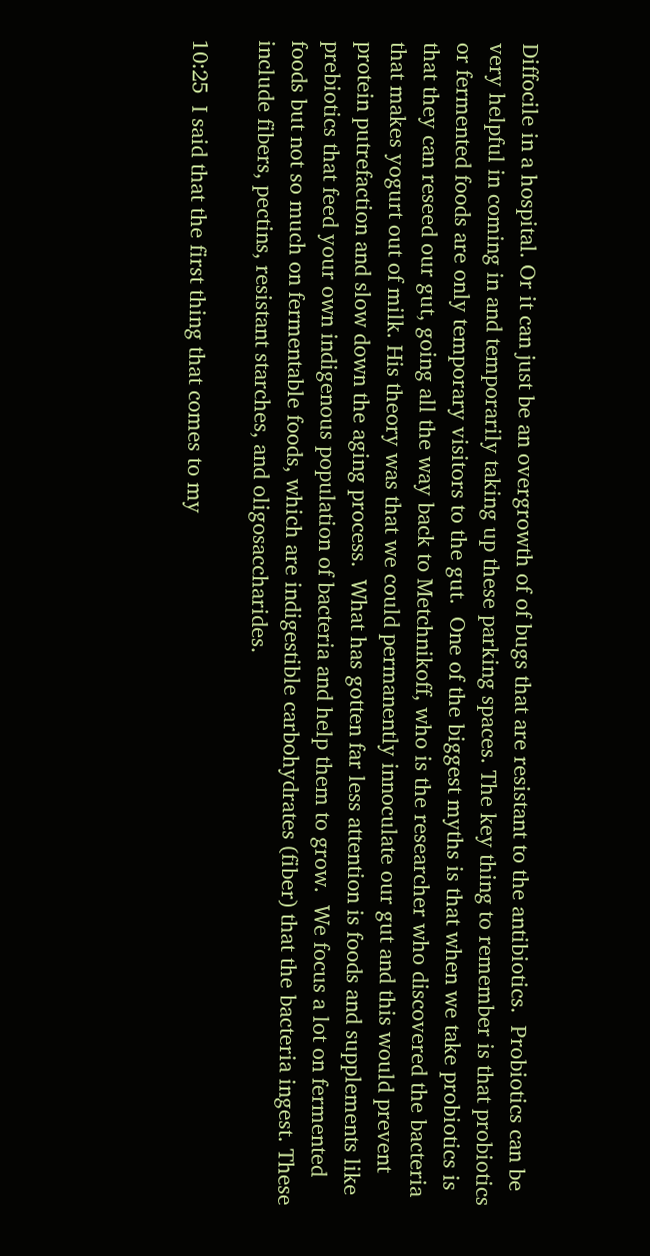Diffocile in a hospital. Or it can just be an overgrowth of of bugs that are resistant to the antibiotics.  Probiotics can be very helpful in coming in and temporarily taking up these parking spaces. The key thing to remember is that probiotics or fermented foods are only temporary visitors to the gut.  One of the biggest myths is that when we take probiotics is that they can reseed our gut, going all the way back to Metchnikoff, who is the researcher who discovered the bacteria that makes yogurt out of milk. His theory was that we could permanently innoculate our gut and this would prevent protein putrefaction and slow down the aging process.  What has gotten far less attention is foods and supplements like prebiotics that feed your own indigenous population of bacteria and help them to grow.  We focus a lot on fermented foods but not so much on fermentable foods, which are indigestible carbohydrates (fiber) that the bacteria ingest. These include fibers, pectins, resistant starches, and oligosaccharides.

10:25  I said that the first thing that comes to my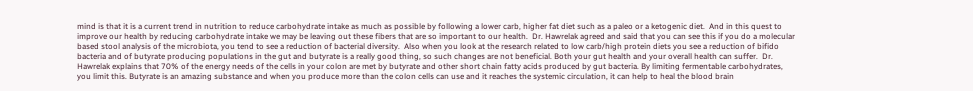mind is that it is a current trend in nutrition to reduce carbohydrate intake as much as possible by following a lower carb, higher fat diet such as a paleo or a ketogenic diet.  And in this quest to improve our health by reducing carbohydrate intake we may be leaving out these fibers that are so important to our health.  Dr. Hawrelak agreed and said that you can see this if you do a molecular based stool analysis of the microbiota, you tend to see a reduction of bacterial diversity.  Also when you look at the research related to low carb/high protein diets you see a reduction of bifido bacteria and of butyrate producing populations in the gut and butyrate is a really good thing, so such changes are not beneficial. Both your gut health and your overall health can suffer.  Dr. Hawrelak explains that 70% of the energy needs of the cells in your colon are met by butyrate and other short chain fatty acids produced by gut bacteria. By limiting fermentable carbohydrates, you limit this. Butyrate is an amazing substance and when you produce more than the colon cells can use and it reaches the systemic circulation, it can help to heal the blood brain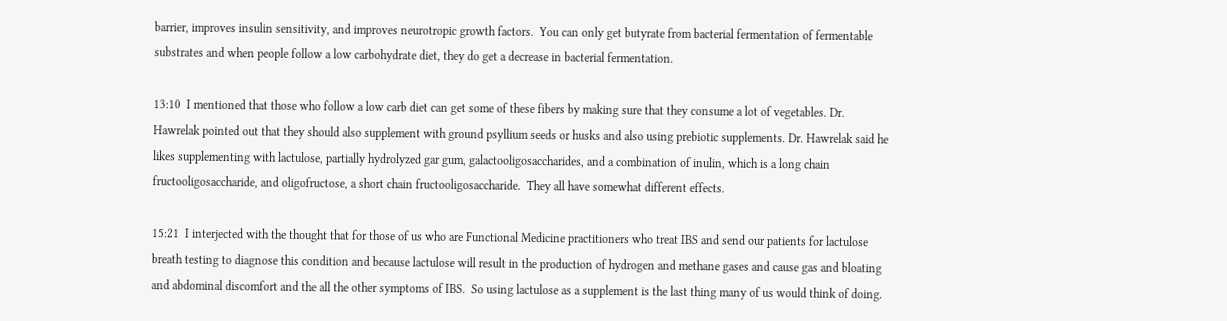barrier, improves insulin sensitivity, and improves neurotropic growth factors.  You can only get butyrate from bacterial fermentation of fermentable substrates and when people follow a low carbohydrate diet, they do get a decrease in bacterial fermentation.

13:10  I mentioned that those who follow a low carb diet can get some of these fibers by making sure that they consume a lot of vegetables. Dr. Hawrelak pointed out that they should also supplement with ground psyllium seeds or husks and also using prebiotic supplements. Dr. Hawrelak said he likes supplementing with lactulose, partially hydrolyzed gar gum, galactooligosaccharides, and a combination of inulin, which is a long chain fructooligosaccharide, and oligofructose, a short chain fructooligosaccharide.  They all have somewhat different effects.

15:21  I interjected with the thought that for those of us who are Functional Medicine practitioners who treat IBS and send our patients for lactulose breath testing to diagnose this condition and because lactulose will result in the production of hydrogen and methane gases and cause gas and bloating and abdominal discomfort and the all the other symptoms of IBS.  So using lactulose as a supplement is the last thing many of us would think of doing.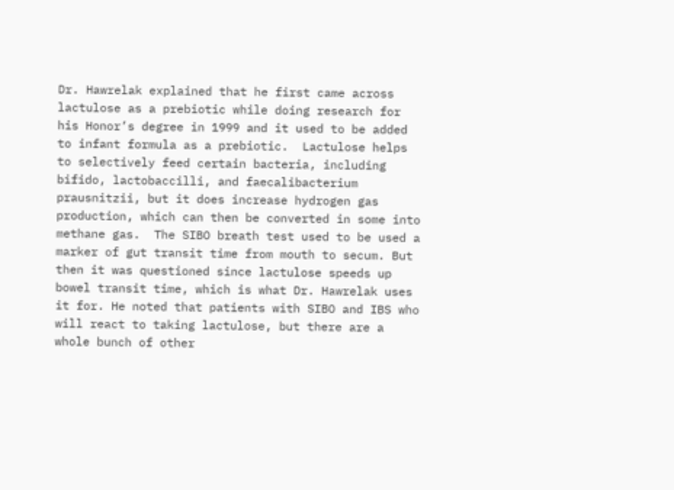Dr. Hawrelak explained that he first came across lactulose as a prebiotic while doing research for his Honor’s degree in 1999 and it used to be added to infant formula as a prebiotic.  Lactulose helps to selectively feed certain bacteria, including bifido, lactobaccilli, and faecalibacterium prausnitzii, but it does increase hydrogen gas production, which can then be converted in some into methane gas.  The SIBO breath test used to be used a marker of gut transit time from mouth to secum. But then it was questioned since lactulose speeds up bowel transit time, which is what Dr. Hawrelak uses it for. He noted that patients with SIBO and IBS who will react to taking lactulose, but there are a whole bunch of other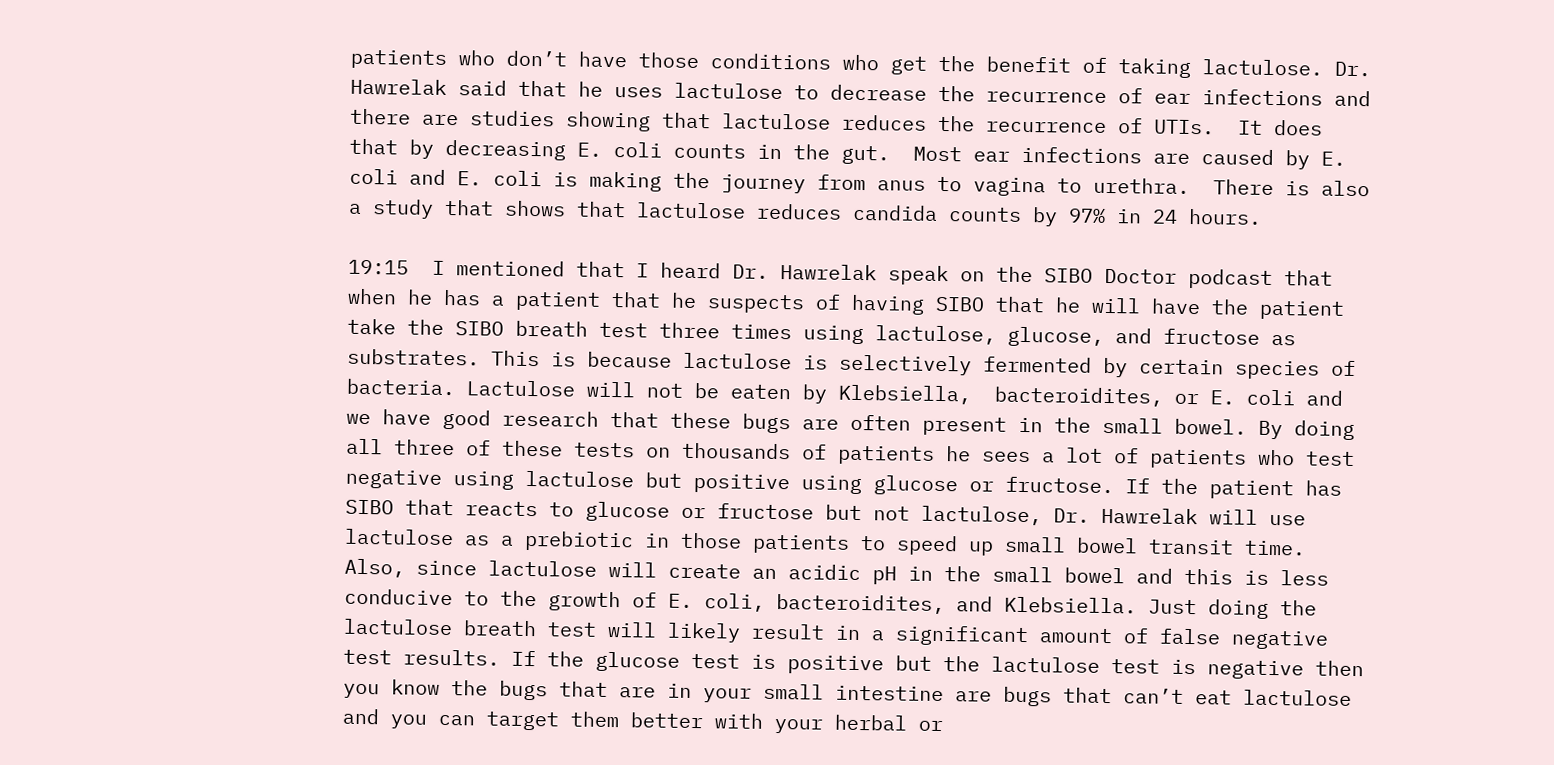patients who don’t have those conditions who get the benefit of taking lactulose. Dr. Hawrelak said that he uses lactulose to decrease the recurrence of ear infections and there are studies showing that lactulose reduces the recurrence of UTIs.  It does that by decreasing E. coli counts in the gut.  Most ear infections are caused by E. coli and E. coli is making the journey from anus to vagina to urethra.  There is also a study that shows that lactulose reduces candida counts by 97% in 24 hours.

19:15  I mentioned that I heard Dr. Hawrelak speak on the SIBO Doctor podcast that when he has a patient that he suspects of having SIBO that he will have the patient take the SIBO breath test three times using lactulose, glucose, and fructose as substrates. This is because lactulose is selectively fermented by certain species of bacteria. Lactulose will not be eaten by Klebsiella,  bacteroidites, or E. coli and we have good research that these bugs are often present in the small bowel. By doing all three of these tests on thousands of patients he sees a lot of patients who test negative using lactulose but positive using glucose or fructose. If the patient has SIBO that reacts to glucose or fructose but not lactulose, Dr. Hawrelak will use lactulose as a prebiotic in those patients to speed up small bowel transit time. Also, since lactulose will create an acidic pH in the small bowel and this is less conducive to the growth of E. coli, bacteroidites, and Klebsiella. Just doing the lactulose breath test will likely result in a significant amount of false negative test results. If the glucose test is positive but the lactulose test is negative then you know the bugs that are in your small intestine are bugs that can’t eat lactulose and you can target them better with your herbal or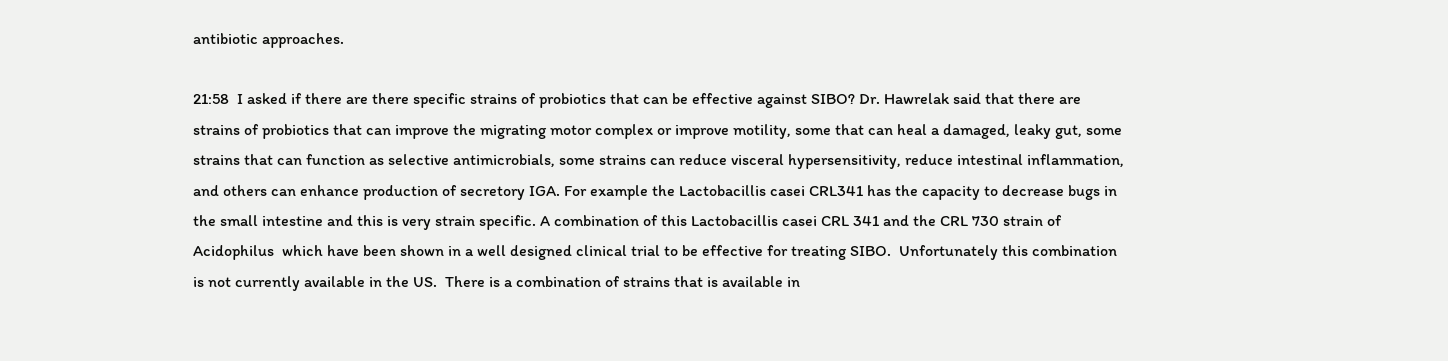antibiotic approaches.

21:58  I asked if there are there specific strains of probiotics that can be effective against SIBO? Dr. Hawrelak said that there are strains of probiotics that can improve the migrating motor complex or improve motility, some that can heal a damaged, leaky gut, some strains that can function as selective antimicrobials, some strains can reduce visceral hypersensitivity, reduce intestinal inflammation, and others can enhance production of secretory IGA. For example the Lactobacillis casei CRL341 has the capacity to decrease bugs in the small intestine and this is very strain specific. A combination of this Lactobacillis casei CRL 341 and the CRL 730 strain of Acidophilus  which have been shown in a well designed clinical trial to be effective for treating SIBO.  Unfortunately this combination is not currently available in the US.  There is a combination of strains that is available in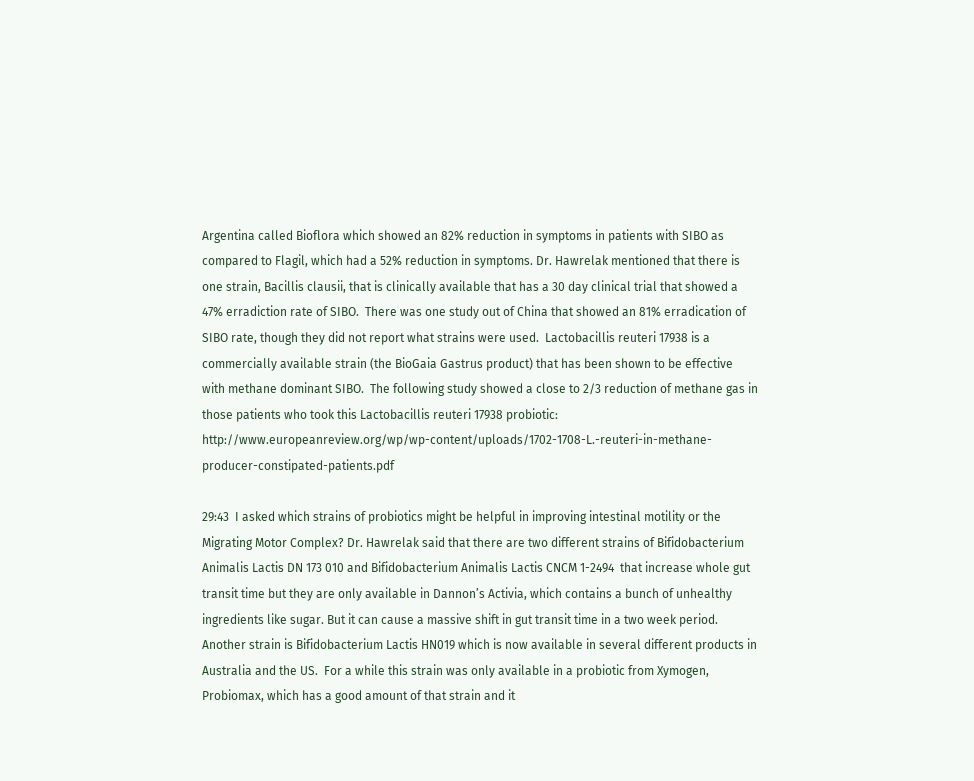Argentina called Bioflora which showed an 82% reduction in symptoms in patients with SIBO as compared to Flagil, which had a 52% reduction in symptoms. Dr. Hawrelak mentioned that there is one strain, Bacillis clausii, that is clinically available that has a 30 day clinical trial that showed a 47% erradiction rate of SIBO.  There was one study out of China that showed an 81% erradication of SIBO rate, though they did not report what strains were used.  Lactobacillis reuteri 17938 is a commercially available strain (the BioGaia Gastrus product) that has been shown to be effective with methane dominant SIBO.  The following study showed a close to 2/3 reduction of methane gas in those patients who took this Lactobacillis reuteri 17938 probiotic:  http://www.europeanreview.org/wp/wp-content/uploads/1702-1708-L.-reuteri-in-methane-producer-constipated-patients.pdf

29:43  I asked which strains of probiotics might be helpful in improving intestinal motility or the Migrating Motor Complex? Dr. Hawrelak said that there are two different strains of Bifidobacterium Animalis Lactis DN 173 010 and Bifidobacterium Animalis Lactis CNCM 1-2494  that increase whole gut transit time but they are only available in Dannon’s Activia, which contains a bunch of unhealthy ingredients like sugar. But it can cause a massive shift in gut transit time in a two week period. Another strain is Bifidobacterium Lactis HN019 which is now available in several different products in Australia and the US.  For a while this strain was only available in a probiotic from Xymogen, Probiomax, which has a good amount of that strain and it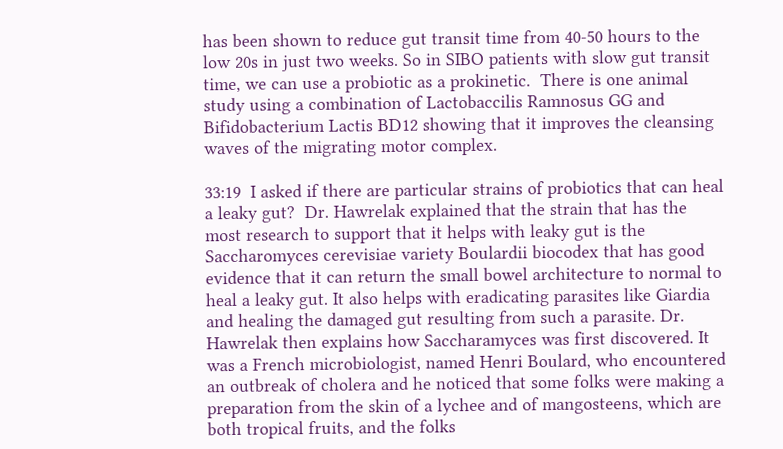has been shown to reduce gut transit time from 40-50 hours to the low 20s in just two weeks. So in SIBO patients with slow gut transit time, we can use a probiotic as a prokinetic.  There is one animal study using a combination of Lactobaccilis Ramnosus GG and Bifidobacterium Lactis BD12 showing that it improves the cleansing waves of the migrating motor complex.

33:19  I asked if there are particular strains of probiotics that can heal a leaky gut?  Dr. Hawrelak explained that the strain that has the most research to support that it helps with leaky gut is the Saccharomyces cerevisiae variety Boulardii biocodex that has good evidence that it can return the small bowel architecture to normal to heal a leaky gut. It also helps with eradicating parasites like Giardia and healing the damaged gut resulting from such a parasite. Dr. Hawrelak then explains how Saccharamyces was first discovered. It was a French microbiologist, named Henri Boulard, who encountered an outbreak of cholera and he noticed that some folks were making a preparation from the skin of a lychee and of mangosteens, which are both tropical fruits, and the folks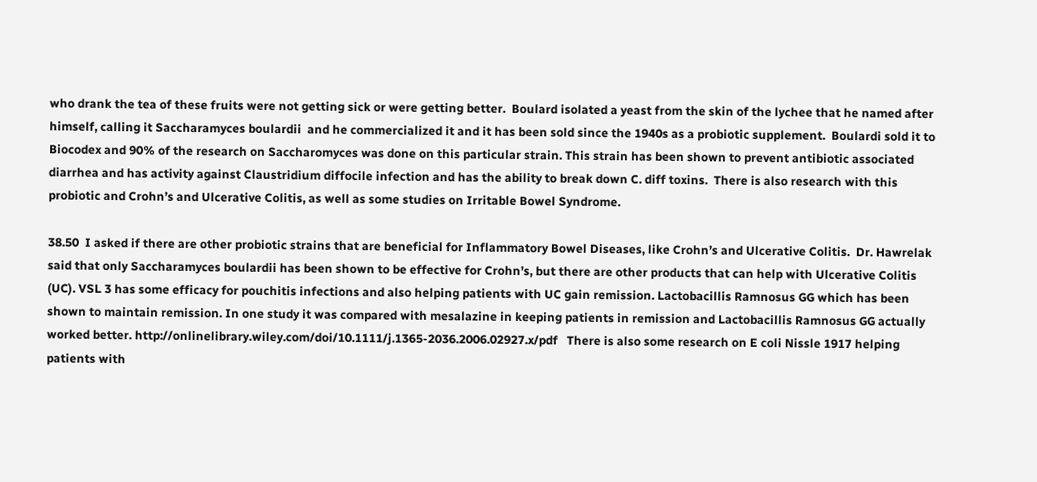who drank the tea of these fruits were not getting sick or were getting better.  Boulard isolated a yeast from the skin of the lychee that he named after himself, calling it Saccharamyces boulardii  and he commercialized it and it has been sold since the 1940s as a probiotic supplement.  Boulardi sold it to Biocodex and 90% of the research on Saccharomyces was done on this particular strain. This strain has been shown to prevent antibiotic associated diarrhea and has activity against Claustridium diffocile infection and has the ability to break down C. diff toxins.  There is also research with this probiotic and Crohn’s and Ulcerative Colitis, as well as some studies on Irritable Bowel Syndrome.

38.50  I asked if there are other probiotic strains that are beneficial for Inflammatory Bowel Diseases, like Crohn’s and Ulcerative Colitis.  Dr. Hawrelak said that only Saccharamyces boulardii has been shown to be effective for Crohn’s, but there are other products that can help with Ulcerative Colitis (UC). VSL 3 has some efficacy for pouchitis infections and also helping patients with UC gain remission. Lactobacillis Ramnosus GG which has been shown to maintain remission. In one study it was compared with mesalazine in keeping patients in remission and Lactobacillis Ramnosus GG actually worked better. http://onlinelibrary.wiley.com/doi/10.1111/j.1365-2036.2006.02927.x/pdf   There is also some research on E coli Nissle 1917 helping patients with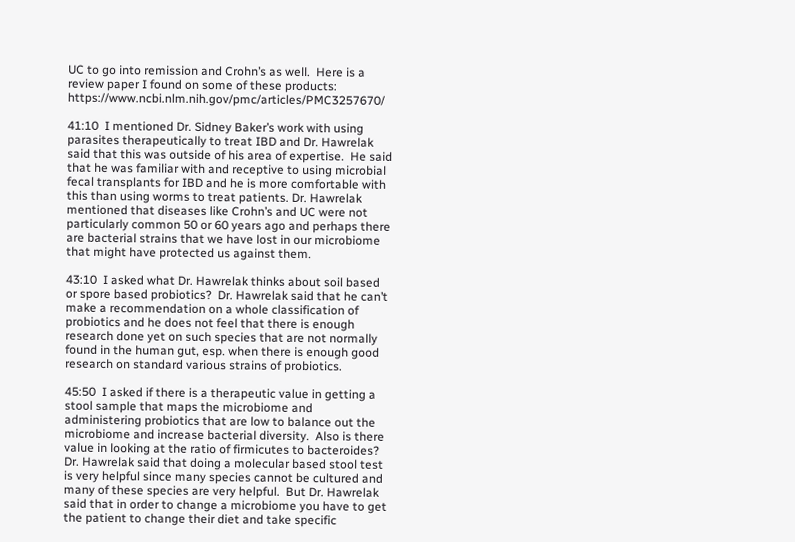UC to go into remission and Crohn’s as well.  Here is a review paper I found on some of these products: https://www.ncbi.nlm.nih.gov/pmc/articles/PMC3257670/

41:10  I mentioned Dr. Sidney Baker’s work with using parasites therapeutically to treat IBD and Dr. Hawrelak said that this was outside of his area of expertise.  He said that he was familiar with and receptive to using microbial fecal transplants for IBD and he is more comfortable with this than using worms to treat patients. Dr. Hawrelak mentioned that diseases like Crohn’s and UC were not particularly common 50 or 60 years ago and perhaps there are bacterial strains that we have lost in our microbiome that might have protected us against them.

43:10  I asked what Dr. Hawrelak thinks about soil based or spore based probiotics?  Dr. Hawrelak said that he can’t make a recommendation on a whole classification of probiotics and he does not feel that there is enough research done yet on such species that are not normally found in the human gut, esp. when there is enough good research on standard various strains of probiotics.

45:50  I asked if there is a therapeutic value in getting a stool sample that maps the microbiome and administering probiotics that are low to balance out the microbiome and increase bacterial diversity.  Also is there value in looking at the ratio of firmicutes to bacteroides?  Dr. Hawrelak said that doing a molecular based stool test is very helpful since many species cannot be cultured and many of these species are very helpful.  But Dr. Hawrelak said that in order to change a microbiome you have to get the patient to change their diet and take specific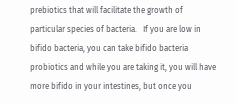prebiotics that will facilitate the growth of particular species of bacteria.   If you are low in bifido bacteria, you can take bifido bacteria probiotics and while you are taking it, you will have more bifido in your intestines, but once you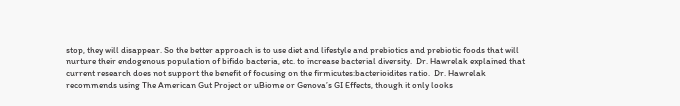stop, they will disappear. So the better approach is to use diet and lifestyle and prebiotics and prebiotic foods that will nurture their endogenous population of bifido bacteria, etc. to increase bacterial diversity.  Dr. Hawrelak explained that current research does not support the benefit of focusing on the firmicutes:bacterioidites ratio.  Dr. Hawrelak recommends using The American Gut Project or uBiome or Genova’s GI Effects, though it only looks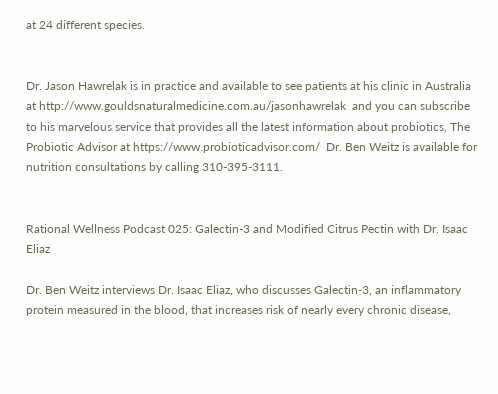at 24 different species.


Dr. Jason Hawrelak is in practice and available to see patients at his clinic in Australia at http://www.gouldsnaturalmedicine.com.au/jasonhawrelak  and you can subscribe to his marvelous service that provides all the latest information about probiotics, The Probiotic Advisor at https://www.probioticadvisor.com/  Dr. Ben Weitz is available for nutrition consultations by calling 310-395-3111.


Rational Wellness Podcast 025: Galectin-3 and Modified Citrus Pectin with Dr. Isaac Eliaz

Dr. Ben Weitz interviews Dr. Isaac Eliaz, who discusses Galectin-3, an inflammatory protein measured in the blood, that increases risk of nearly every chronic disease,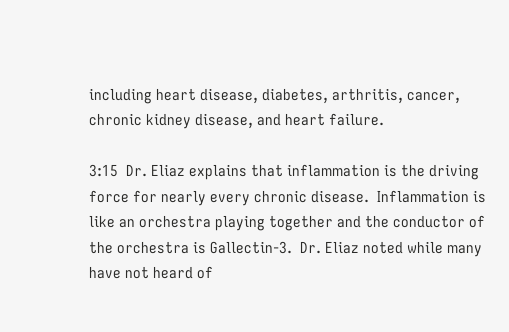including heart disease, diabetes, arthritis, cancer, chronic kidney disease, and heart failure.

3:15  Dr. Eliaz explains that inflammation is the driving force for nearly every chronic disease.  Inflammation is like an orchestra playing together and the conductor of the orchestra is Gallectin-3.  Dr. Eliaz noted while many have not heard of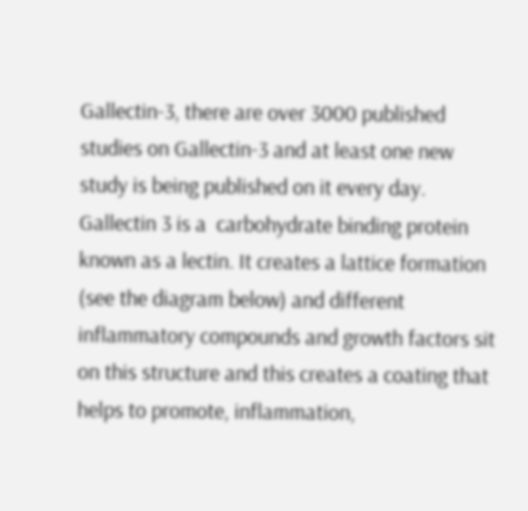Gallectin-3, there are over 3000 published studies on Gallectin-3 and at least one new study is being published on it every day. Gallectin 3 is a  carbohydrate binding protein known as a lectin. It creates a lattice formation (see the diagram below) and different inflammatory compounds and growth factors sit on this structure and this creates a coating that helps to promote, inflammation,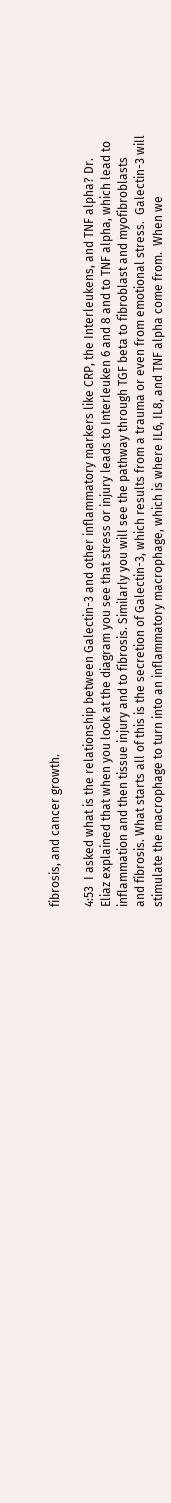fibrosis, and cancer growth.

4:53  I asked what is the relationship between Galectin-3 and other inflammatory markers like CRP, the Interleukens, and TNF alpha? Dr. Eliaz explained that when you look at the diagram you see that stress or injury leads to Interleuken 6 and 8 and to TNF alpha, which lead to inflammation and then tissue injury and to fibrosis. Similarly you will see the pathway through TGF beta to fibroblast and myofibroblasts and fibrosis. What starts all of this is the secretion of Galectin-3, which results from a trauma or even from emotional stress.  Galectin-3 will stimulate the macrophage to turn into an inflammatory macrophage, which is where IL6, IL8, and TNF alpha come from.  When we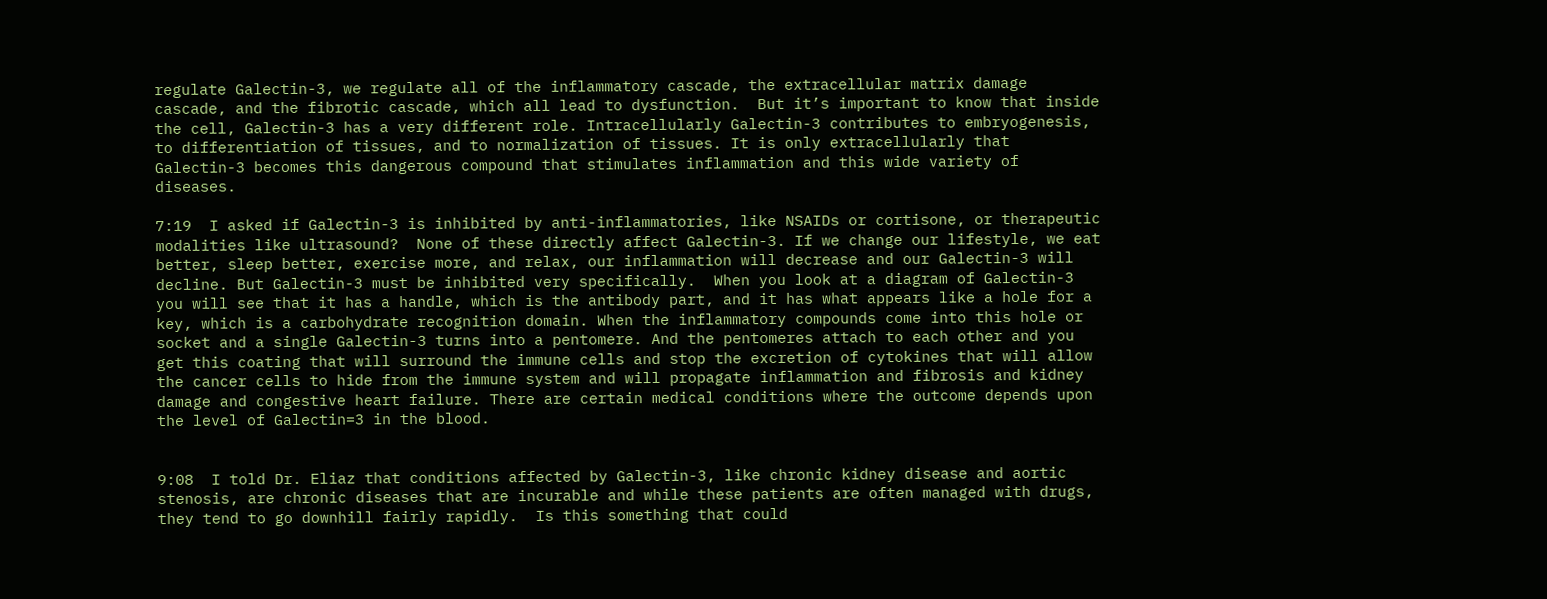regulate Galectin-3, we regulate all of the inflammatory cascade, the extracellular matrix damage cascade, and the fibrotic cascade, which all lead to dysfunction.  But it’s important to know that inside the cell, Galectin-3 has a very different role. Intracellularly Galectin-3 contributes to embryogenesis, to differentiation of tissues, and to normalization of tissues. It is only extracellularly that Galectin-3 becomes this dangerous compound that stimulates inflammation and this wide variety of diseases.

7:19  I asked if Galectin-3 is inhibited by anti-inflammatories, like NSAIDs or cortisone, or therapeutic modalities like ultrasound?  None of these directly affect Galectin-3. If we change our lifestyle, we eat better, sleep better, exercise more, and relax, our inflammation will decrease and our Galectin-3 will decline. But Galectin-3 must be inhibited very specifically.  When you look at a diagram of Galectin-3 you will see that it has a handle, which is the antibody part, and it has what appears like a hole for a key, which is a carbohydrate recognition domain. When the inflammatory compounds come into this hole or socket and a single Galectin-3 turns into a pentomere. And the pentomeres attach to each other and you get this coating that will surround the immune cells and stop the excretion of cytokines that will allow the cancer cells to hide from the immune system and will propagate inflammation and fibrosis and kidney damage and congestive heart failure. There are certain medical conditions where the outcome depends upon the level of Galectin=3 in the blood.


9:08  I told Dr. Eliaz that conditions affected by Galectin-3, like chronic kidney disease and aortic stenosis, are chronic diseases that are incurable and while these patients are often managed with drugs, they tend to go downhill fairly rapidly.  Is this something that could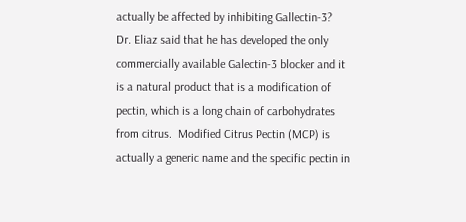actually be affected by inhibiting Gallectin-3?  Dr. Eliaz said that he has developed the only commercially available Galectin-3 blocker and it is a natural product that is a modification of pectin, which is a long chain of carbohydrates from citrus.  Modified Citrus Pectin (MCP) is actually a generic name and the specific pectin in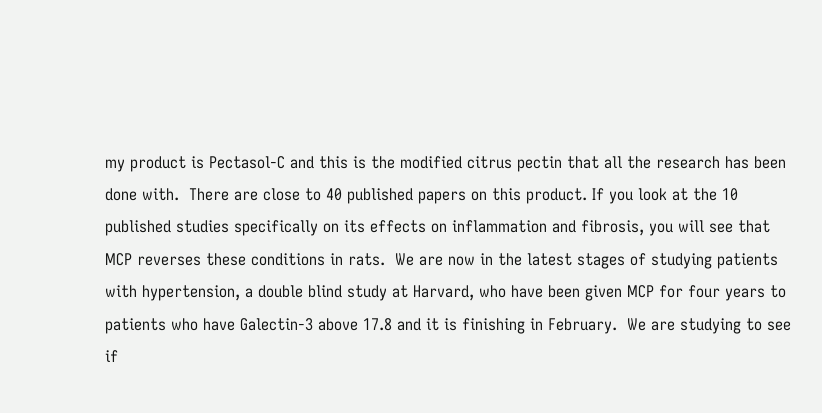my product is Pectasol-C and this is the modified citrus pectin that all the research has been done with.  There are close to 40 published papers on this product. If you look at the 10 published studies specifically on its effects on inflammation and fibrosis, you will see that MCP reverses these conditions in rats.  We are now in the latest stages of studying patients with hypertension, a double blind study at Harvard, who have been given MCP for four years to patients who have Galectin-3 above 17.8 and it is finishing in February.  We are studying to see if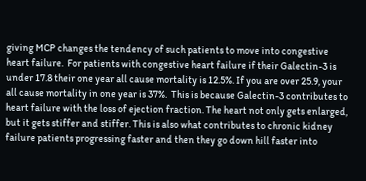giving MCP changes the tendency of such patients to move into congestive heart failure.  For patients with congestive heart failure if their Galectin-3 is under 17.8 their one year all cause mortality is 12.5%. If you are over 25.9, your all cause mortality in one year is 37%.  This is because Galectin-3 contributes to heart failure with the loss of ejection fraction. The heart not only gets enlarged, but it gets stiffer and stiffer. This is also what contributes to chronic kidney failure patients progressing faster and then they go down hill faster into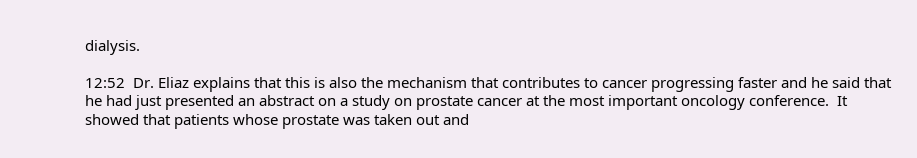dialysis.

12:52  Dr. Eliaz explains that this is also the mechanism that contributes to cancer progressing faster and he said that he had just presented an abstract on a study on prostate cancer at the most important oncology conference.  It showed that patients whose prostate was taken out and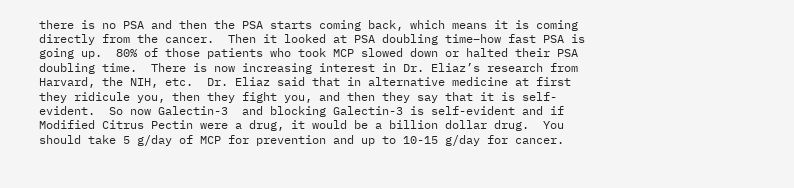there is no PSA and then the PSA starts coming back, which means it is coming directly from the cancer.  Then it looked at PSA doubling time–how fast PSA is going up.  80% of those patients who took MCP slowed down or halted their PSA doubling time.  There is now increasing interest in Dr. Eliaz’s research from Harvard, the NIH, etc.  Dr. Eliaz said that in alternative medicine at first they ridicule you, then they fight you, and then they say that it is self-evident.  So now Galectin-3  and blocking Galectin-3 is self-evident and if Modified Citrus Pectin were a drug, it would be a billion dollar drug.  You should take 5 g/day of MCP for prevention and up to 10-15 g/day for cancer.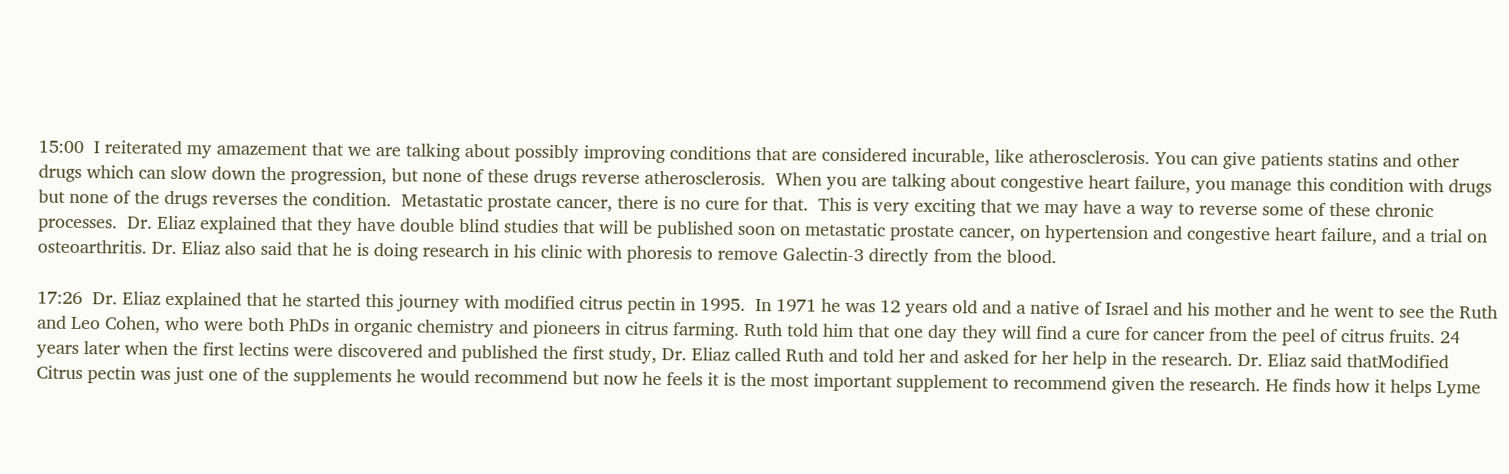15:00  I reiterated my amazement that we are talking about possibly improving conditions that are considered incurable, like atherosclerosis. You can give patients statins and other drugs which can slow down the progression, but none of these drugs reverse atherosclerosis.  When you are talking about congestive heart failure, you manage this condition with drugs but none of the drugs reverses the condition.  Metastatic prostate cancer, there is no cure for that.  This is very exciting that we may have a way to reverse some of these chronic processes.  Dr. Eliaz explained that they have double blind studies that will be published soon on metastatic prostate cancer, on hypertension and congestive heart failure, and a trial on osteoarthritis. Dr. Eliaz also said that he is doing research in his clinic with phoresis to remove Galectin-3 directly from the blood.

17:26  Dr. Eliaz explained that he started this journey with modified citrus pectin in 1995.  In 1971 he was 12 years old and a native of Israel and his mother and he went to see the Ruth and Leo Cohen, who were both PhDs in organic chemistry and pioneers in citrus farming. Ruth told him that one day they will find a cure for cancer from the peel of citrus fruits. 24 years later when the first lectins were discovered and published the first study, Dr. Eliaz called Ruth and told her and asked for her help in the research. Dr. Eliaz said thatModified Citrus pectin was just one of the supplements he would recommend but now he feels it is the most important supplement to recommend given the research. He finds how it helps Lyme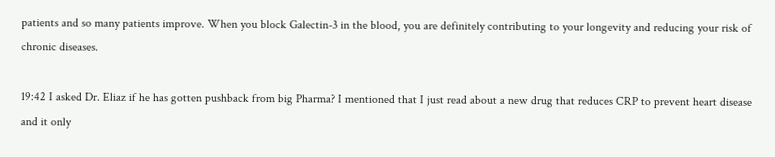patients and so many patients improve. When you block Galectin-3 in the blood, you are definitely contributing to your longevity and reducing your risk of chronic diseases.

19:42 I asked Dr. Eliaz if he has gotten pushback from big Pharma? I mentioned that I just read about a new drug that reduces CRP to prevent heart disease and it only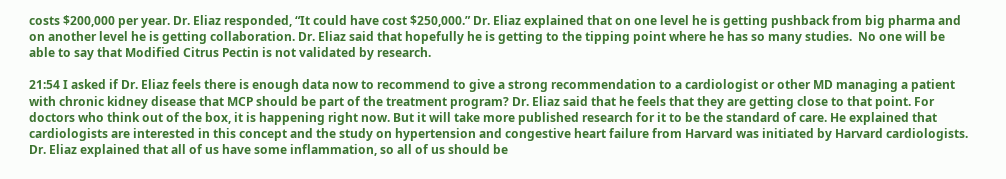costs $200,000 per year. Dr. Eliaz responded, “It could have cost $250,000.” Dr. Eliaz explained that on one level he is getting pushback from big pharma and on another level he is getting collaboration. Dr. Eliaz said that hopefully he is getting to the tipping point where he has so many studies.  No one will be able to say that Modified Citrus Pectin is not validated by research.

21:54 I asked if Dr. Eliaz feels there is enough data now to recommend to give a strong recommendation to a cardiologist or other MD managing a patient with chronic kidney disease that MCP should be part of the treatment program? Dr. Eliaz said that he feels that they are getting close to that point. For doctors who think out of the box, it is happening right now. But it will take more published research for it to be the standard of care. He explained that cardiologists are interested in this concept and the study on hypertension and congestive heart failure from Harvard was initiated by Harvard cardiologists.  Dr. Eliaz explained that all of us have some inflammation, so all of us should be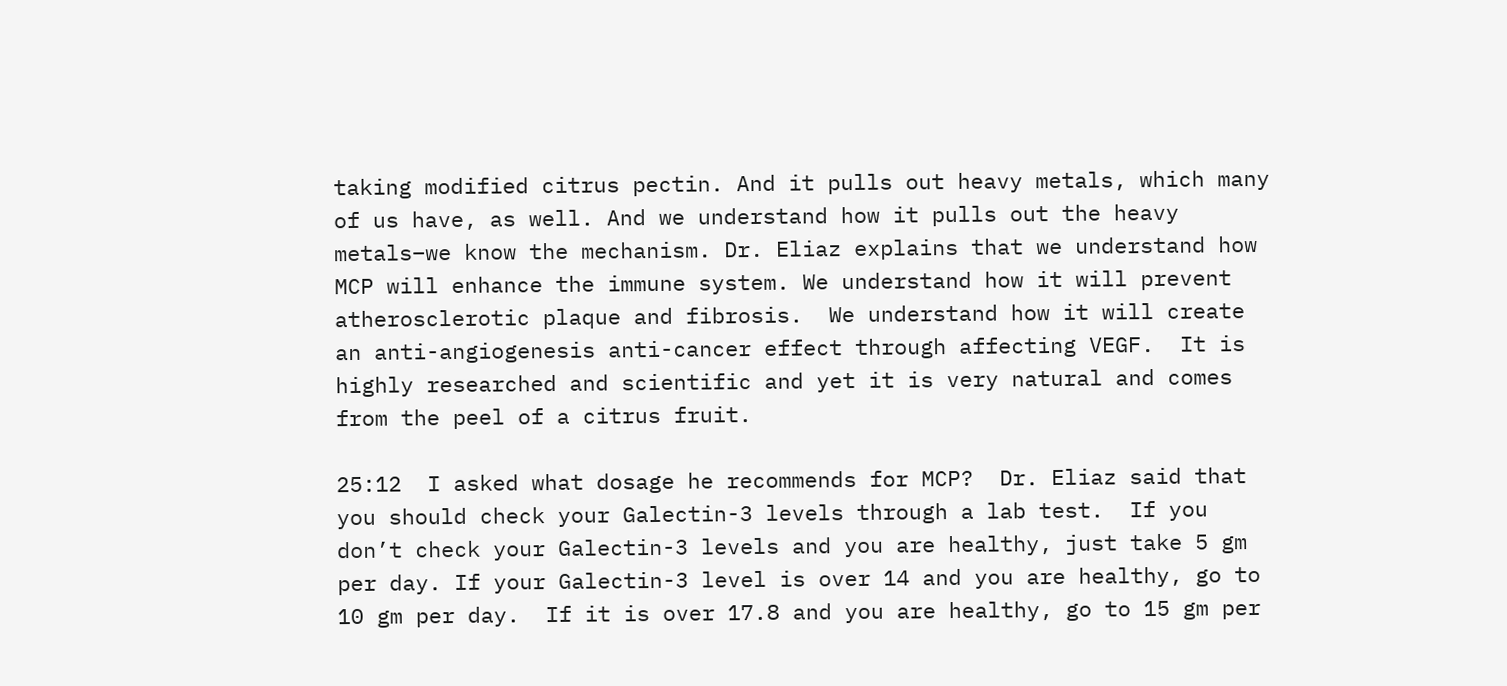taking modified citrus pectin. And it pulls out heavy metals, which many of us have, as well. And we understand how it pulls out the heavy metals–we know the mechanism. Dr. Eliaz explains that we understand how MCP will enhance the immune system. We understand how it will prevent atherosclerotic plaque and fibrosis.  We understand how it will create an anti-angiogenesis anti-cancer effect through affecting VEGF.  It is highly researched and scientific and yet it is very natural and comes from the peel of a citrus fruit.

25:12  I asked what dosage he recommends for MCP?  Dr. Eliaz said that you should check your Galectin-3 levels through a lab test.  If you don’t check your Galectin-3 levels and you are healthy, just take 5 gm per day. If your Galectin-3 level is over 14 and you are healthy, go to 10 gm per day.  If it is over 17.8 and you are healthy, go to 15 gm per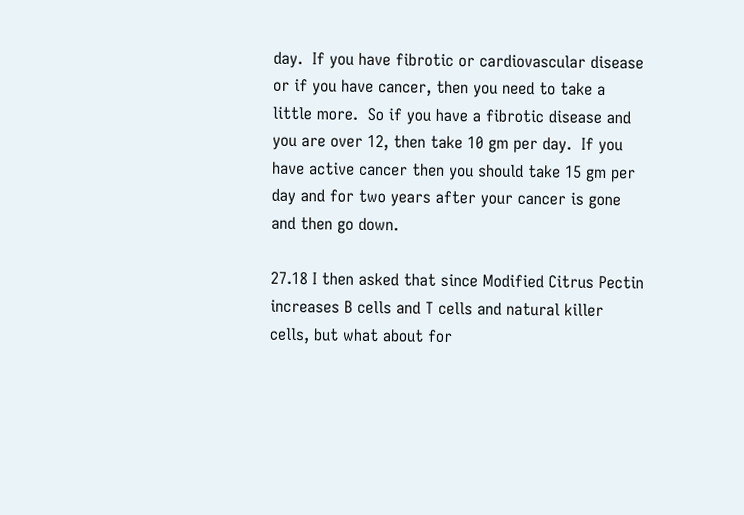day.  If you have fibrotic or cardiovascular disease or if you have cancer, then you need to take a little more.  So if you have a fibrotic disease and you are over 12, then take 10 gm per day.  If you have active cancer then you should take 15 gm per day and for two years after your cancer is gone and then go down.

27.18 I then asked that since Modified Citrus Pectin increases B cells and T cells and natural killer cells, but what about for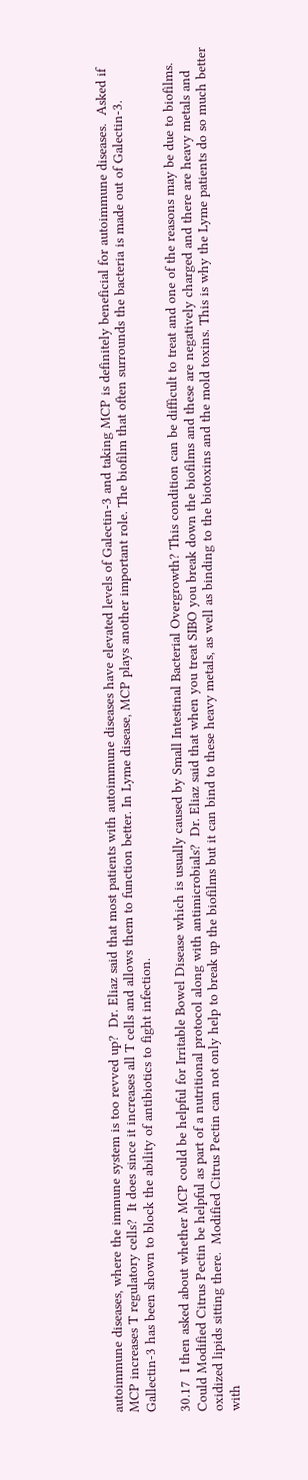autoimmune diseases, where the immune system is too revved up?  Dr. Eliaz said that most patients with autoimmune diseases have elevated levels of Galectin-3 and taking MCP is definitely beneficial for autoimmune diseases.  Asked if MCP increases T regulatory cells?  It does since it increases all T cells and allows them to function better. In Lyme disease, MCP plays another important role. The biofilm that often surrounds the bacteria is made out of Galectin-3.  Gallectin-3 has been shown to block the ability of antibiotics to fight infection.

30.17  I then asked about whether MCP could be helpful for Irritable Bowel Disease which is usually caused by Small Intestinal Bacterial Overgrowth? This condition can be difficult to treat and one of the reasons may be due to biofilms.  Could Modified Citrus Pectin be helpful as part of a nutritional protocol along with antimicrobials?  Dr. Eliaz said that when you treat SIBO you break down the biofilms and these are negatively charged and there are heavy metals and oxidized lipids sitting there.  Modified Citrus Pectin can not only help to break up the biofilms but it can bind to these heavy metals, as well as binding to the biotoxins and the mold toxins. This is why the Lyme patients do so much better with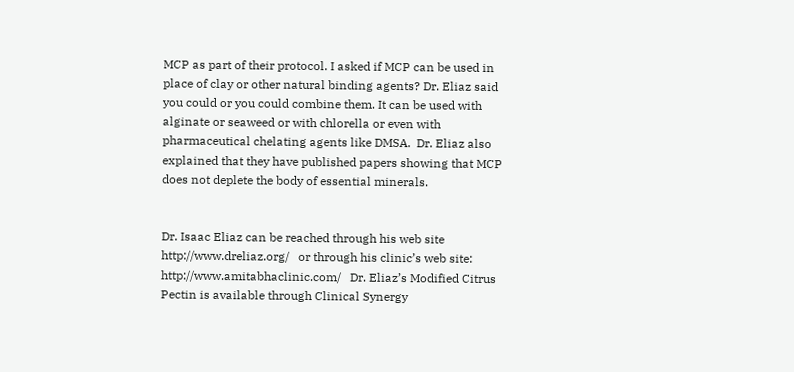MCP as part of their protocol. I asked if MCP can be used in place of clay or other natural binding agents? Dr. Eliaz said you could or you could combine them. It can be used with alginate or seaweed or with chlorella or even with pharmaceutical chelating agents like DMSA.  Dr. Eliaz also explained that they have published papers showing that MCP does not deplete the body of essential minerals.


Dr. Isaac Eliaz can be reached through his web site  http://www.dreliaz.org/   or through his clinic’s web site: http://www.amitabhaclinic.com/   Dr. Eliaz’s Modified Citrus Pectin is available through Clinical Synergy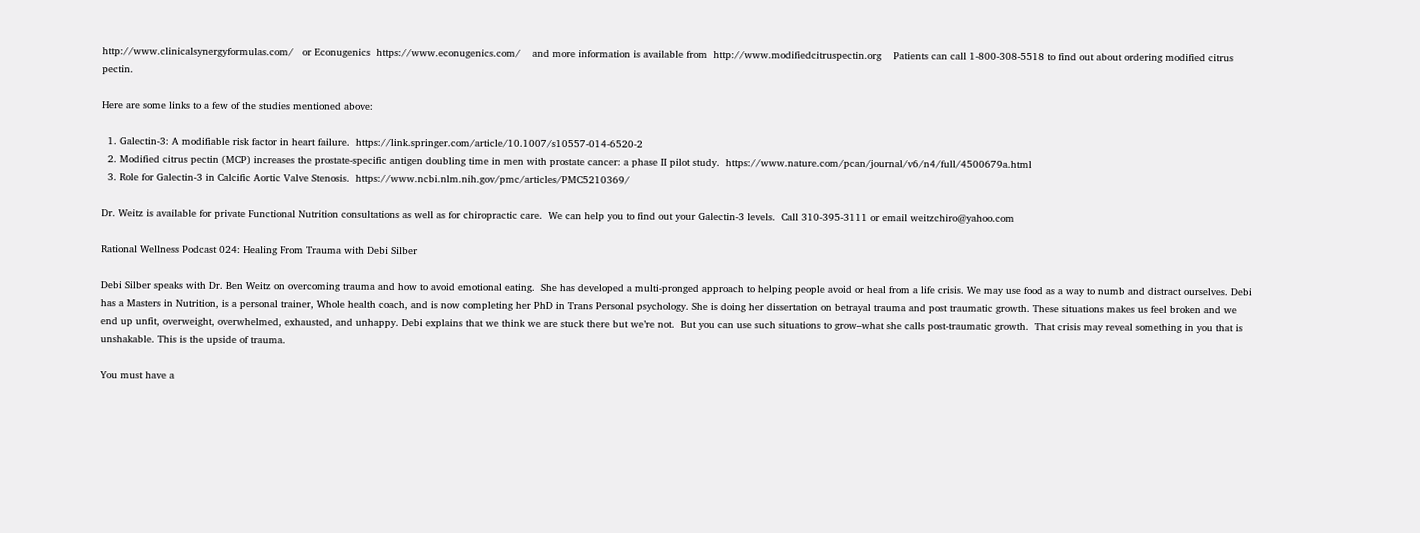http://www.clinicalsynergyformulas.com/   or Econugenics  https://www.econugenics.com/    and more information is available from  http://www.modifiedcitruspectin.org    Patients can call 1-800-308-5518 to find out about ordering modified citrus pectin.

Here are some links to a few of the studies mentioned above:

  1. Galectin-3: A modifiable risk factor in heart failure.  https://link.springer.com/article/10.1007/s10557-014-6520-2
  2. Modified citrus pectin (MCP) increases the prostate-specific antigen doubling time in men with prostate cancer: a phase II pilot study.  https://www.nature.com/pcan/journal/v6/n4/full/4500679a.html
  3. Role for Galectin‐3 in Calcific Aortic Valve Stenosis.  https://www.ncbi.nlm.nih.gov/pmc/articles/PMC5210369/

Dr. Weitz is available for private Functional Nutrition consultations as well as for chiropractic care.  We can help you to find out your Galectin-3 levels.  Call 310-395-3111 or email weitzchiro@yahoo.com

Rational Wellness Podcast 024: Healing From Trauma with Debi Silber

Debi Silber speaks with Dr. Ben Weitz on overcoming trauma and how to avoid emotional eating.  She has developed a multi-pronged approach to helping people avoid or heal from a life crisis. We may use food as a way to numb and distract ourselves. Debi has a Masters in Nutrition, is a personal trainer, Whole health coach, and is now completing her PhD in Trans Personal psychology. She is doing her dissertation on betrayal trauma and post traumatic growth. These situations makes us feel broken and we end up unfit, overweight, overwhelmed, exhausted, and unhappy. Debi explains that we think we are stuck there but we’re not.  But you can use such situations to grow–what she calls post-traumatic growth.  That crisis may reveal something in you that is unshakable. This is the upside of trauma.

You must have a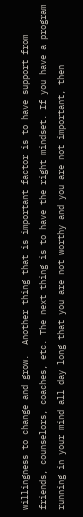willingness to change and grow.  Another thing that is important factor is to have support from friends, counselors, coaches, etc. The next thing is to have the right mindset. If you have a program running in your mind all day long that you are not worthy and you are not important, then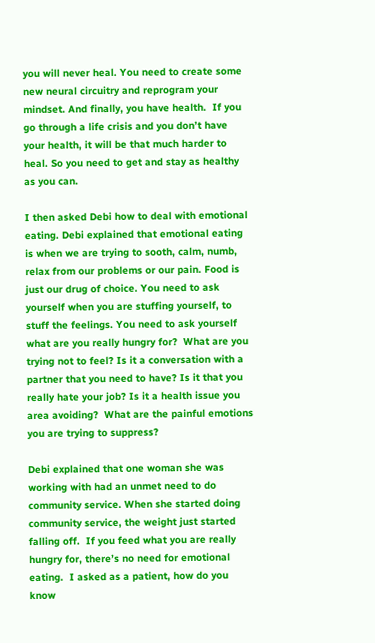you will never heal. You need to create some new neural circuitry and reprogram your mindset. And finally, you have health.  If you go through a life crisis and you don’t have your health, it will be that much harder to heal. So you need to get and stay as healthy as you can.

I then asked Debi how to deal with emotional eating. Debi explained that emotional eating is when we are trying to sooth, calm, numb, relax from our problems or our pain. Food is just our drug of choice. You need to ask yourself when you are stuffing yourself, to stuff the feelings. You need to ask yourself what are you really hungry for?  What are you trying not to feel? Is it a conversation with a partner that you need to have? Is it that you really hate your job? Is it a health issue you area avoiding?  What are the painful emotions you are trying to suppress?

Debi explained that one woman she was working with had an unmet need to do community service. When she started doing community service, the weight just started falling off.  If you feed what you are really hungry for, there’s no need for emotional eating.  I asked as a patient, how do you know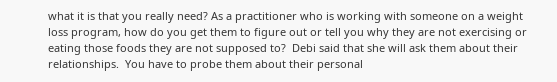what it is that you really need? As a practitioner who is working with someone on a weight loss program, how do you get them to figure out or tell you why they are not exercising or eating those foods they are not supposed to?  Debi said that she will ask them about their relationships.  You have to probe them about their personal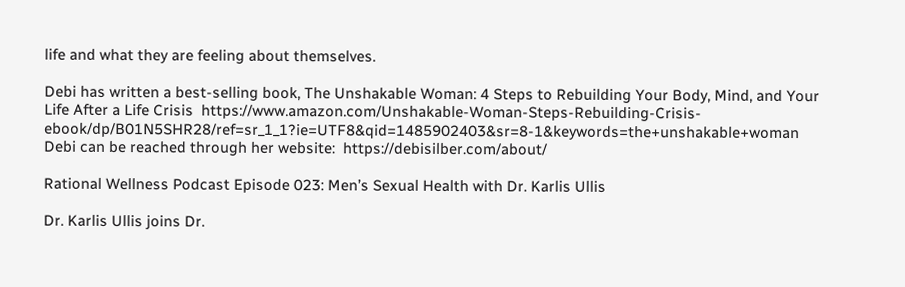life and what they are feeling about themselves.

Debi has written a best-selling book, The Unshakable Woman: 4 Steps to Rebuilding Your Body, Mind, and Your Life After a Life Crisis  https://www.amazon.com/Unshakable-Woman-Steps-Rebuilding-Crisis-ebook/dp/B01N5SHR28/ref=sr_1_1?ie=UTF8&qid=1485902403&sr=8-1&keywords=the+unshakable+woman    Debi can be reached through her website:  https://debisilber.com/about/

Rational Wellness Podcast Episode 023: Men’s Sexual Health with Dr. Karlis Ullis

Dr. Karlis Ullis joins Dr.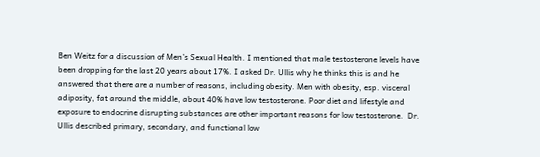Ben Weitz for a discussion of Men’s Sexual Health. I mentioned that male testosterone levels have been dropping for the last 20 years about 17%. I asked Dr. Ullis why he thinks this is and he answered that there are a number of reasons, including obesity. Men with obesity, esp. visceral adiposity, fat around the middle, about 40% have low testosterone. Poor diet and lifestyle and exposure to endocrine disrupting substances are other important reasons for low testosterone.  Dr. Ullis described primary, secondary, and functional low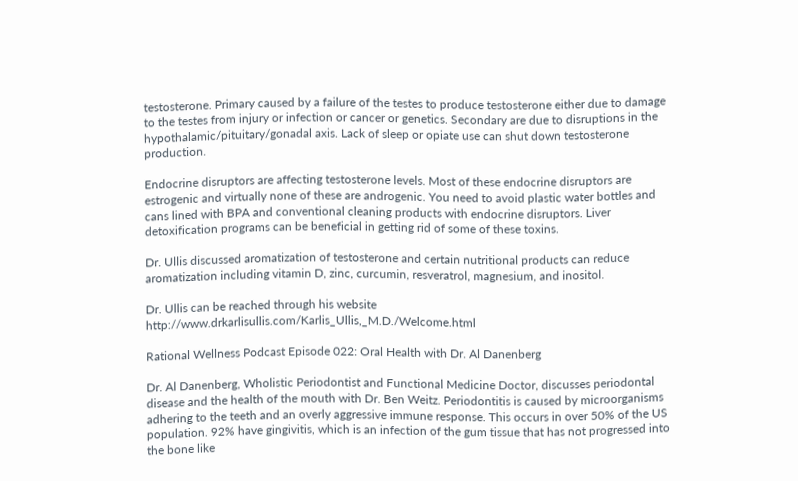testosterone. Primary caused by a failure of the testes to produce testosterone either due to damage to the testes from injury or infection or cancer or genetics. Secondary are due to disruptions in the hypothalamic/pituitary/gonadal axis. Lack of sleep or opiate use can shut down testosterone production.

Endocrine disruptors are affecting testosterone levels. Most of these endocrine disruptors are estrogenic and virtually none of these are androgenic. You need to avoid plastic water bottles and cans lined with BPA and conventional cleaning products with endocrine disruptors. Liver detoxification programs can be beneficial in getting rid of some of these toxins.

Dr. Ullis discussed aromatization of testosterone and certain nutritional products can reduce aromatization including vitamin D, zinc, curcumin, resveratrol, magnesium, and inositol.

Dr. Ullis can be reached through his website  http://www.drkarlisullis.com/Karlis_Ullis,_M.D./Welcome.html

Rational Wellness Podcast Episode 022: Oral Health with Dr. Al Danenberg

Dr. Al Danenberg, Wholistic Periodontist and Functional Medicine Doctor, discusses periodontal disease and the health of the mouth with Dr. Ben Weitz. Periodontitis is caused by microorganisms adhering to the teeth and an overly aggressive immune response. This occurs in over 50% of the US population. 92% have gingivitis, which is an infection of the gum tissue that has not progressed into the bone like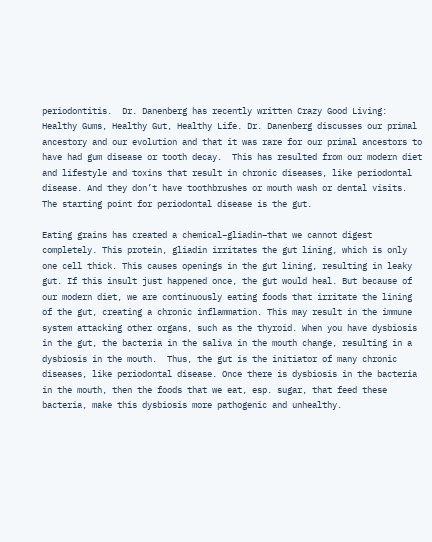periodontitis.  Dr. Danenberg has recently written Crazy Good Living: Healthy Gums, Healthy Gut, Healthy Life. Dr. Danenberg discusses our primal ancestory and our evolution and that it was rare for our primal ancestors to have had gum disease or tooth decay.  This has resulted from our modern diet and lifestyle and toxins that result in chronic diseases, like periodontal disease. And they don’t have toothbrushes or mouth wash or dental visits. The starting point for periodontal disease is the gut.

Eating grains has created a chemical–gliadin–that we cannot digest completely. This protein, gliadin irritates the gut lining, which is only one cell thick. This causes openings in the gut lining, resulting in leaky gut. If this insult just happened once, the gut would heal. But because of our modern diet, we are continuously eating foods that irritate the lining of the gut, creating a chronic inflammation. This may result in the immune system attacking other organs, such as the thyroid. When you have dysbiosis in the gut, the bacteria in the saliva in the mouth change, resulting in a dysbiosis in the mouth.  Thus, the gut is the initiator of many chronic diseases, like periodontal disease. Once there is dysbiosis in the bacteria in the mouth, then the foods that we eat, esp. sugar, that feed these bacteria, make this dysbiosis more pathogenic and unhealthy.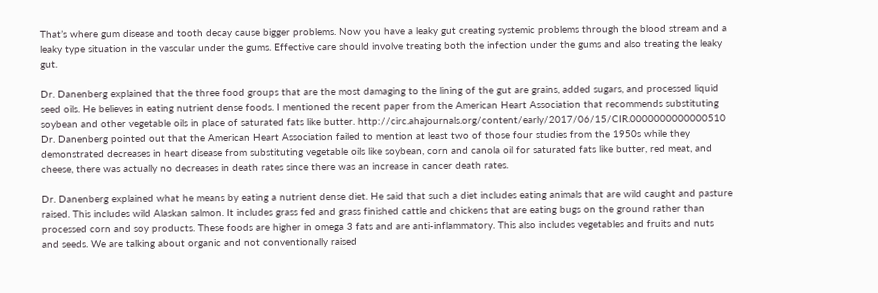That’s where gum disease and tooth decay cause bigger problems. Now you have a leaky gut creating systemic problems through the blood stream and a leaky type situation in the vascular under the gums. Effective care should involve treating both the infection under the gums and also treating the leaky gut.

Dr. Danenberg explained that the three food groups that are the most damaging to the lining of the gut are grains, added sugars, and processed liquid seed oils. He believes in eating nutrient dense foods. I mentioned the recent paper from the American Heart Association that recommends substituting soybean and other vegetable oils in place of saturated fats like butter. http://circ.ahajournals.org/content/early/2017/06/15/CIR.0000000000000510 Dr. Danenberg pointed out that the American Heart Association failed to mention at least two of those four studies from the 1950s while they demonstrated decreases in heart disease from substituting vegetable oils like soybean, corn and canola oil for saturated fats like butter, red meat, and cheese, there was actually no decreases in death rates since there was an increase in cancer death rates.

Dr. Danenberg explained what he means by eating a nutrient dense diet. He said that such a diet includes eating animals that are wild caught and pasture raised. This includes wild Alaskan salmon. It includes grass fed and grass finished cattle and chickens that are eating bugs on the ground rather than processed corn and soy products. These foods are higher in omega 3 fats and are anti-inflammatory. This also includes vegetables and fruits and nuts and seeds. We are talking about organic and not conventionally raised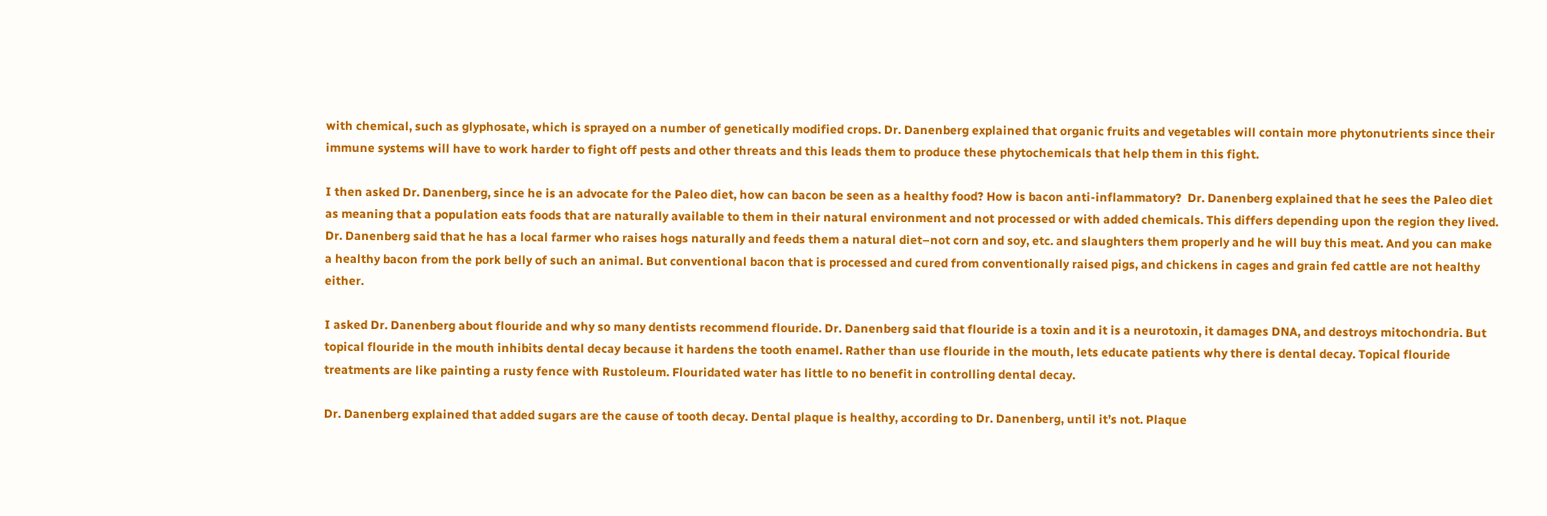with chemical, such as glyphosate, which is sprayed on a number of genetically modified crops. Dr. Danenberg explained that organic fruits and vegetables will contain more phytonutrients since their immune systems will have to work harder to fight off pests and other threats and this leads them to produce these phytochemicals that help them in this fight.

I then asked Dr. Danenberg, since he is an advocate for the Paleo diet, how can bacon be seen as a healthy food? How is bacon anti-inflammatory?  Dr. Danenberg explained that he sees the Paleo diet as meaning that a population eats foods that are naturally available to them in their natural environment and not processed or with added chemicals. This differs depending upon the region they lived. Dr. Danenberg said that he has a local farmer who raises hogs naturally and feeds them a natural diet–not corn and soy, etc. and slaughters them properly and he will buy this meat. And you can make a healthy bacon from the pork belly of such an animal. But conventional bacon that is processed and cured from conventionally raised pigs, and chickens in cages and grain fed cattle are not healthy either.

I asked Dr. Danenberg about flouride and why so many dentists recommend flouride. Dr. Danenberg said that flouride is a toxin and it is a neurotoxin, it damages DNA, and destroys mitochondria. But topical flouride in the mouth inhibits dental decay because it hardens the tooth enamel. Rather than use flouride in the mouth, lets educate patients why there is dental decay. Topical flouride treatments are like painting a rusty fence with Rustoleum. Flouridated water has little to no benefit in controlling dental decay.

Dr. Danenberg explained that added sugars are the cause of tooth decay. Dental plaque is healthy, according to Dr. Danenberg, until it’s not. Plaque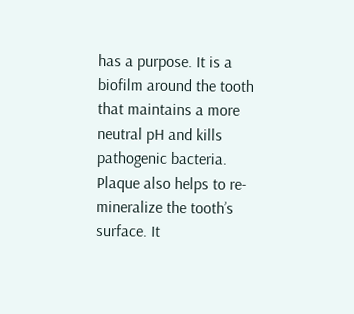has a purpose. It is a biofilm around the tooth that maintains a more neutral pH and kills pathogenic bacteria. Plaque also helps to re-mineralize the tooth’s surface. It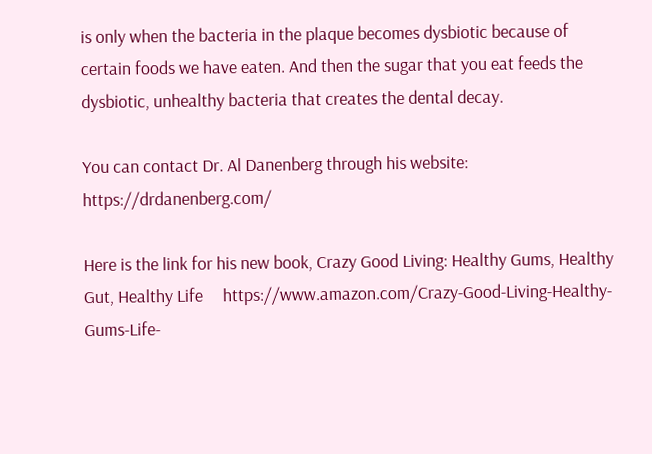is only when the bacteria in the plaque becomes dysbiotic because of certain foods we have eaten. And then the sugar that you eat feeds the dysbiotic, unhealthy bacteria that creates the dental decay.

You can contact Dr. Al Danenberg through his website:   https://drdanenberg.com/

Here is the link for his new book, Crazy Good Living: Healthy Gums, Healthy Gut, Healthy Life     https://www.amazon.com/Crazy-Good-Living-Healthy-Gums-Life-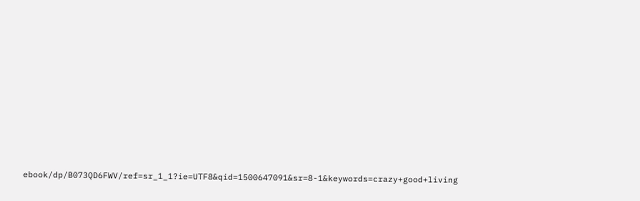ebook/dp/B073QD6FWV/ref=sr_1_1?ie=UTF8&qid=1500647091&sr=8-1&keywords=crazy+good+living